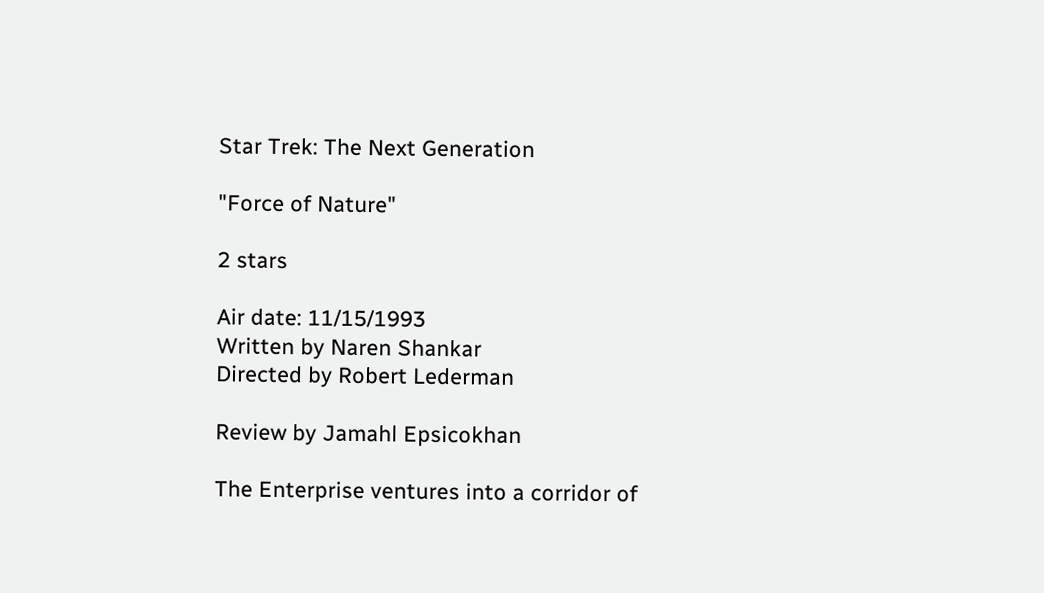Star Trek: The Next Generation

"Force of Nature"

2 stars

Air date: 11/15/1993
Written by Naren Shankar
Directed by Robert Lederman

Review by Jamahl Epsicokhan

The Enterprise ventures into a corridor of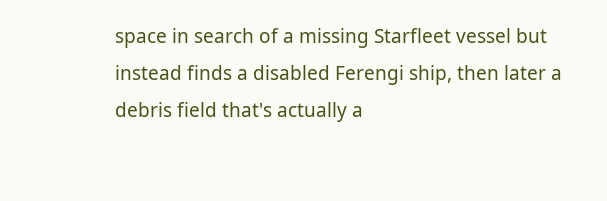space in search of a missing Starfleet vessel but instead finds a disabled Ferengi ship, then later a debris field that's actually a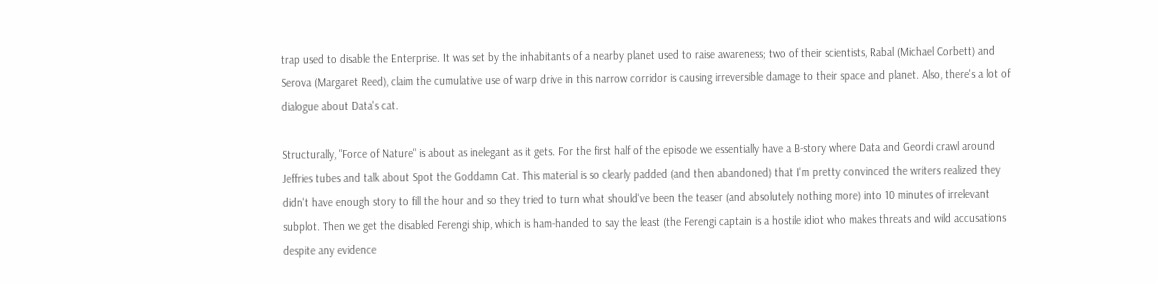trap used to disable the Enterprise. It was set by the inhabitants of a nearby planet used to raise awareness; two of their scientists, Rabal (Michael Corbett) and Serova (Margaret Reed), claim the cumulative use of warp drive in this narrow corridor is causing irreversible damage to their space and planet. Also, there's a lot of dialogue about Data's cat.

Structurally, "Force of Nature" is about as inelegant as it gets. For the first half of the episode we essentially have a B-story where Data and Geordi crawl around Jeffries tubes and talk about Spot the Goddamn Cat. This material is so clearly padded (and then abandoned) that I'm pretty convinced the writers realized they didn't have enough story to fill the hour and so they tried to turn what should've been the teaser (and absolutely nothing more) into 10 minutes of irrelevant subplot. Then we get the disabled Ferengi ship, which is ham-handed to say the least (the Ferengi captain is a hostile idiot who makes threats and wild accusations despite any evidence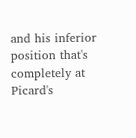and his inferior position that's completely at Picard's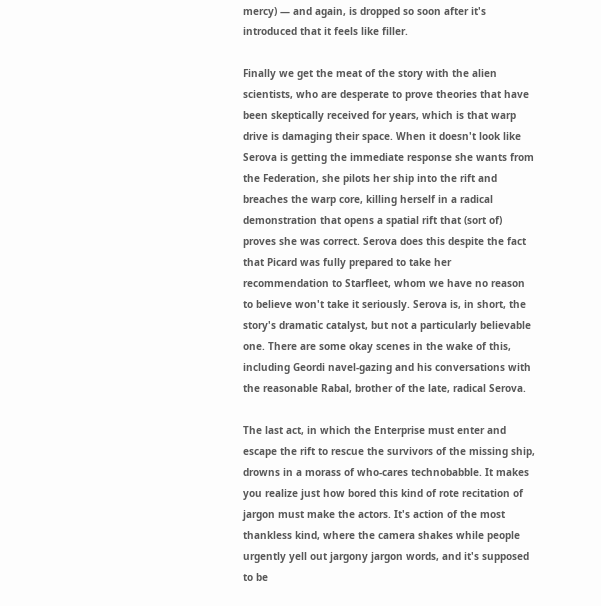mercy) — and again, is dropped so soon after it's introduced that it feels like filler.

Finally we get the meat of the story with the alien scientists, who are desperate to prove theories that have been skeptically received for years, which is that warp drive is damaging their space. When it doesn't look like Serova is getting the immediate response she wants from the Federation, she pilots her ship into the rift and breaches the warp core, killing herself in a radical demonstration that opens a spatial rift that (sort of) proves she was correct. Serova does this despite the fact that Picard was fully prepared to take her recommendation to Starfleet, whom we have no reason to believe won't take it seriously. Serova is, in short, the story's dramatic catalyst, but not a particularly believable one. There are some okay scenes in the wake of this, including Geordi navel-gazing and his conversations with the reasonable Rabal, brother of the late, radical Serova.

The last act, in which the Enterprise must enter and escape the rift to rescue the survivors of the missing ship, drowns in a morass of who-cares technobabble. It makes you realize just how bored this kind of rote recitation of jargon must make the actors. It's action of the most thankless kind, where the camera shakes while people urgently yell out jargony jargon words, and it's supposed to be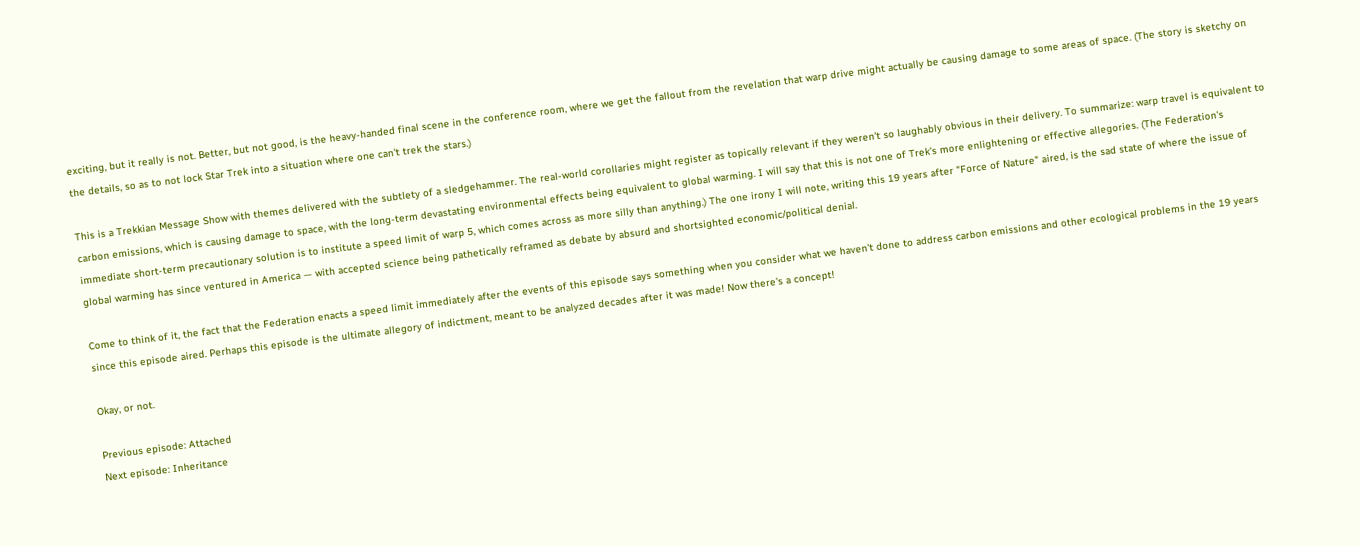exciting, but it really is not. Better, but not good, is the heavy-handed final scene in the conference room, where we get the fallout from the revelation that warp drive might actually be causing damage to some areas of space. (The story is sketchy on the details, so as to not lock Star Trek into a situation where one can't trek the stars.)

This is a Trekkian Message Show with themes delivered with the subtlety of a sledgehammer. The real-world corollaries might register as topically relevant if they weren't so laughably obvious in their delivery. To summarize: warp travel is equivalent to carbon emissions, which is causing damage to space, with the long-term devastating environmental effects being equivalent to global warming. I will say that this is not one of Trek's more enlightening or effective allegories. (The Federation's immediate short-term precautionary solution is to institute a speed limit of warp 5, which comes across as more silly than anything.) The one irony I will note, writing this 19 years after "Force of Nature" aired, is the sad state of where the issue of global warming has since ventured in America — with accepted science being pathetically reframed as debate by absurd and shortsighted economic/political denial.

Come to think of it, the fact that the Federation enacts a speed limit immediately after the events of this episode says something when you consider what we haven't done to address carbon emissions and other ecological problems in the 19 years since this episode aired. Perhaps this episode is the ultimate allegory of indictment, meant to be analyzed decades after it was made! Now there's a concept!

Okay, or not.

Previous episode: Attached
Next episode: Inheritance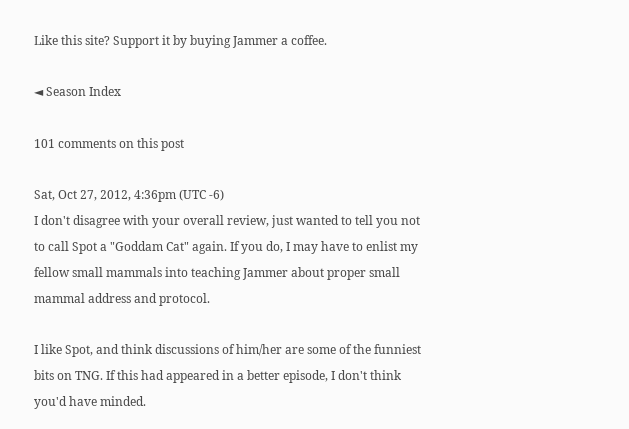Like this site? Support it by buying Jammer a coffee.

◄ Season Index

101 comments on this post

Sat, Oct 27, 2012, 4:36pm (UTC -6)
I don't disagree with your overall review, just wanted to tell you not to call Spot a "Goddam Cat" again. If you do, I may have to enlist my fellow small mammals into teaching Jammer about proper small mammal address and protocol.

I like Spot, and think discussions of him/her are some of the funniest bits on TNG. If this had appeared in a better episode, I don't think you'd have minded.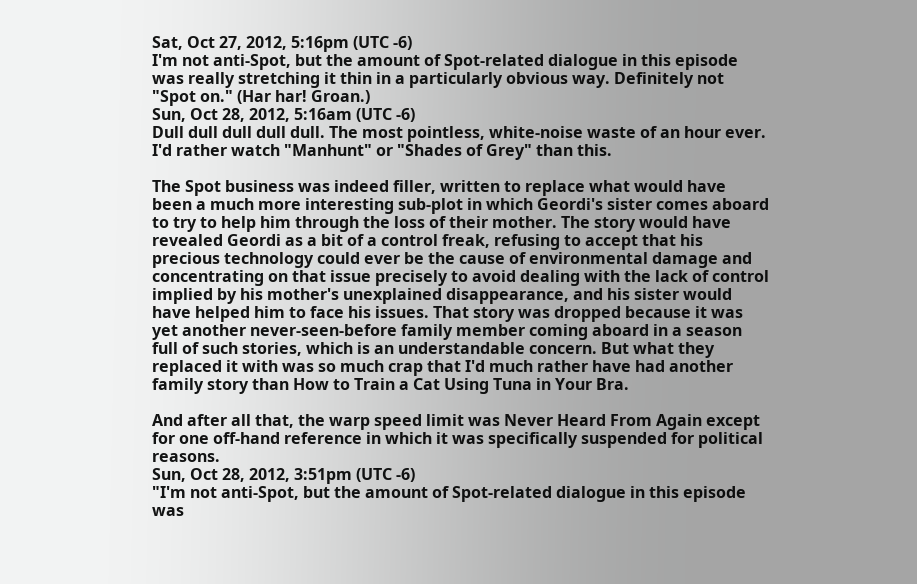Sat, Oct 27, 2012, 5:16pm (UTC -6)
I'm not anti-Spot, but the amount of Spot-related dialogue in this episode was really stretching it thin in a particularly obvious way. Definitely not "Spot on." (Har har! Groan.)
Sun, Oct 28, 2012, 5:16am (UTC -6)
Dull dull dull dull dull. The most pointless, white-noise waste of an hour ever. I'd rather watch "Manhunt" or "Shades of Grey" than this.

The Spot business was indeed filler, written to replace what would have been a much more interesting sub-plot in which Geordi's sister comes aboard to try to help him through the loss of their mother. The story would have revealed Geordi as a bit of a control freak, refusing to accept that his precious technology could ever be the cause of environmental damage and concentrating on that issue precisely to avoid dealing with the lack of control implied by his mother's unexplained disappearance, and his sister would have helped him to face his issues. That story was dropped because it was yet another never-seen-before family member coming aboard in a season full of such stories, which is an understandable concern. But what they replaced it with was so much crap that I'd much rather have had another family story than How to Train a Cat Using Tuna in Your Bra.

And after all that, the warp speed limit was Never Heard From Again except for one off-hand reference in which it was specifically suspended for political reasons.
Sun, Oct 28, 2012, 3:51pm (UTC -6)
"I'm not anti-Spot, but the amount of Spot-related dialogue in this episode was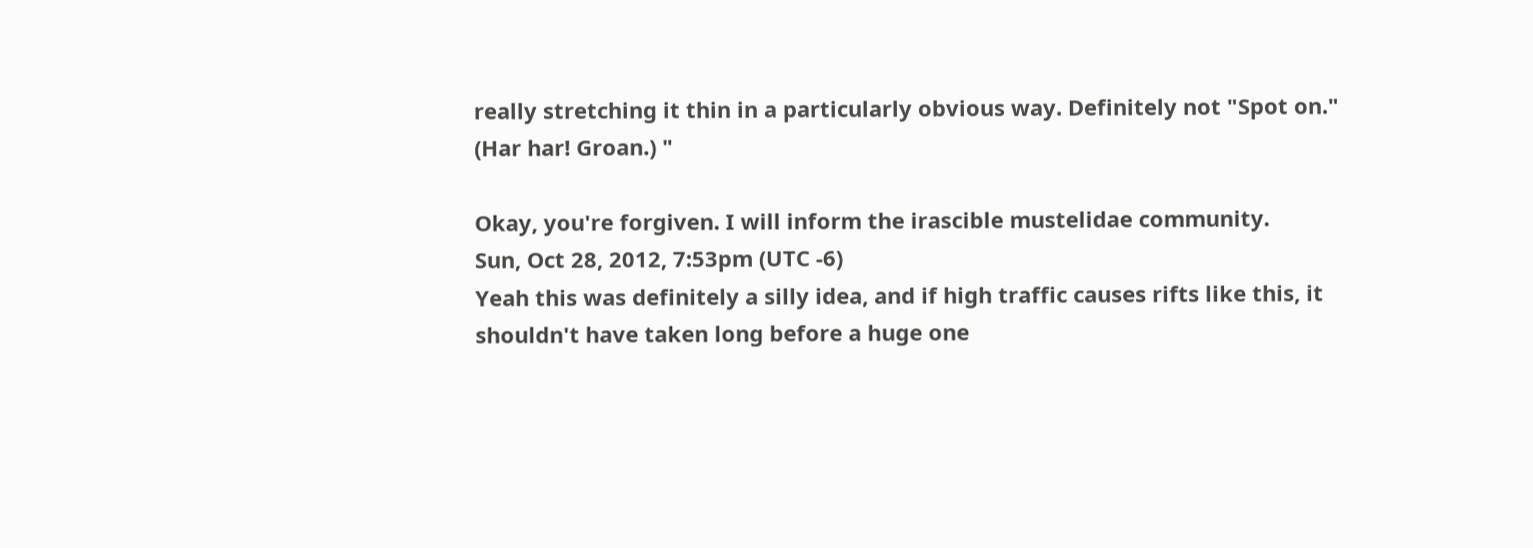really stretching it thin in a particularly obvious way. Definitely not "Spot on." (Har har! Groan.) "

Okay, you're forgiven. I will inform the irascible mustelidae community.
Sun, Oct 28, 2012, 7:53pm (UTC -6)
Yeah this was definitely a silly idea, and if high traffic causes rifts like this, it shouldn't have taken long before a huge one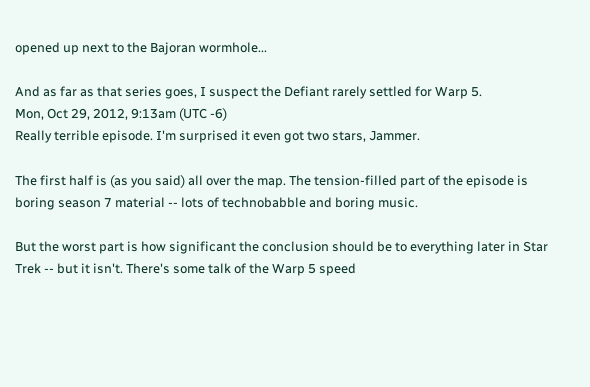opened up next to the Bajoran wormhole...

And as far as that series goes, I suspect the Defiant rarely settled for Warp 5.
Mon, Oct 29, 2012, 9:13am (UTC -6)
Really terrible episode. I'm surprised it even got two stars, Jammer.

The first half is (as you said) all over the map. The tension-filled part of the episode is boring season 7 material -- lots of technobabble and boring music.

But the worst part is how significant the conclusion should be to everything later in Star Trek -- but it isn't. There's some talk of the Warp 5 speed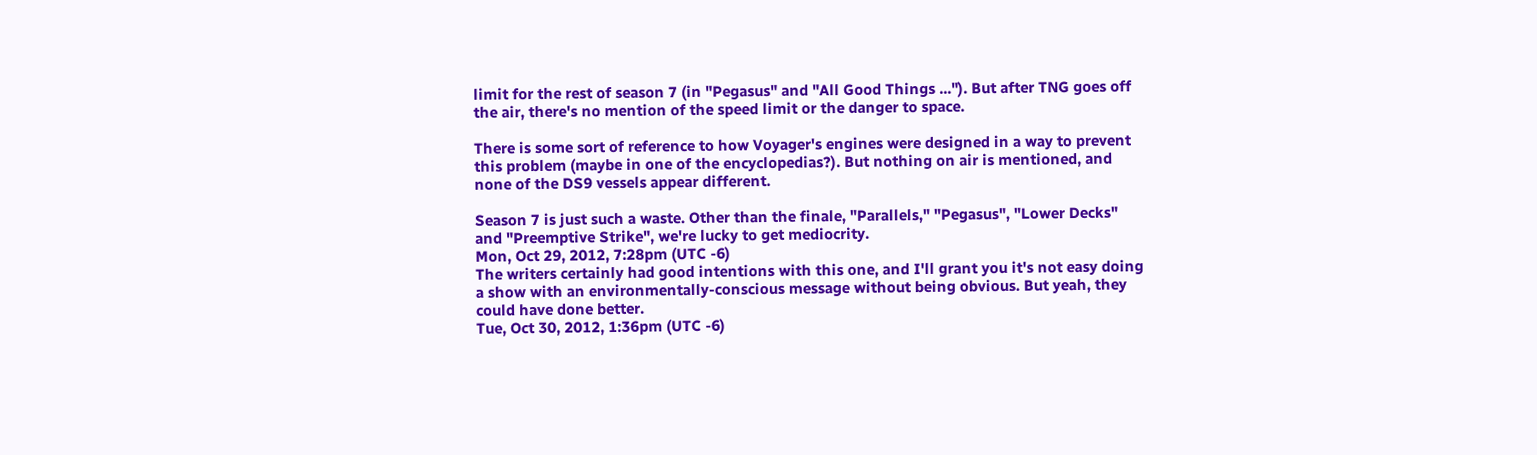limit for the rest of season 7 (in "Pegasus" and "All Good Things ..."). But after TNG goes off the air, there's no mention of the speed limit or the danger to space.

There is some sort of reference to how Voyager's engines were designed in a way to prevent this problem (maybe in one of the encyclopedias?). But nothing on air is mentioned, and none of the DS9 vessels appear different.

Season 7 is just such a waste. Other than the finale, "Parallels," "Pegasus", "Lower Decks" and "Preemptive Strike", we're lucky to get mediocrity.
Mon, Oct 29, 2012, 7:28pm (UTC -6)
The writers certainly had good intentions with this one, and I'll grant you it's not easy doing a show with an environmentally-conscious message without being obvious. But yeah, they could have done better.
Tue, Oct 30, 2012, 1:36pm (UTC -6)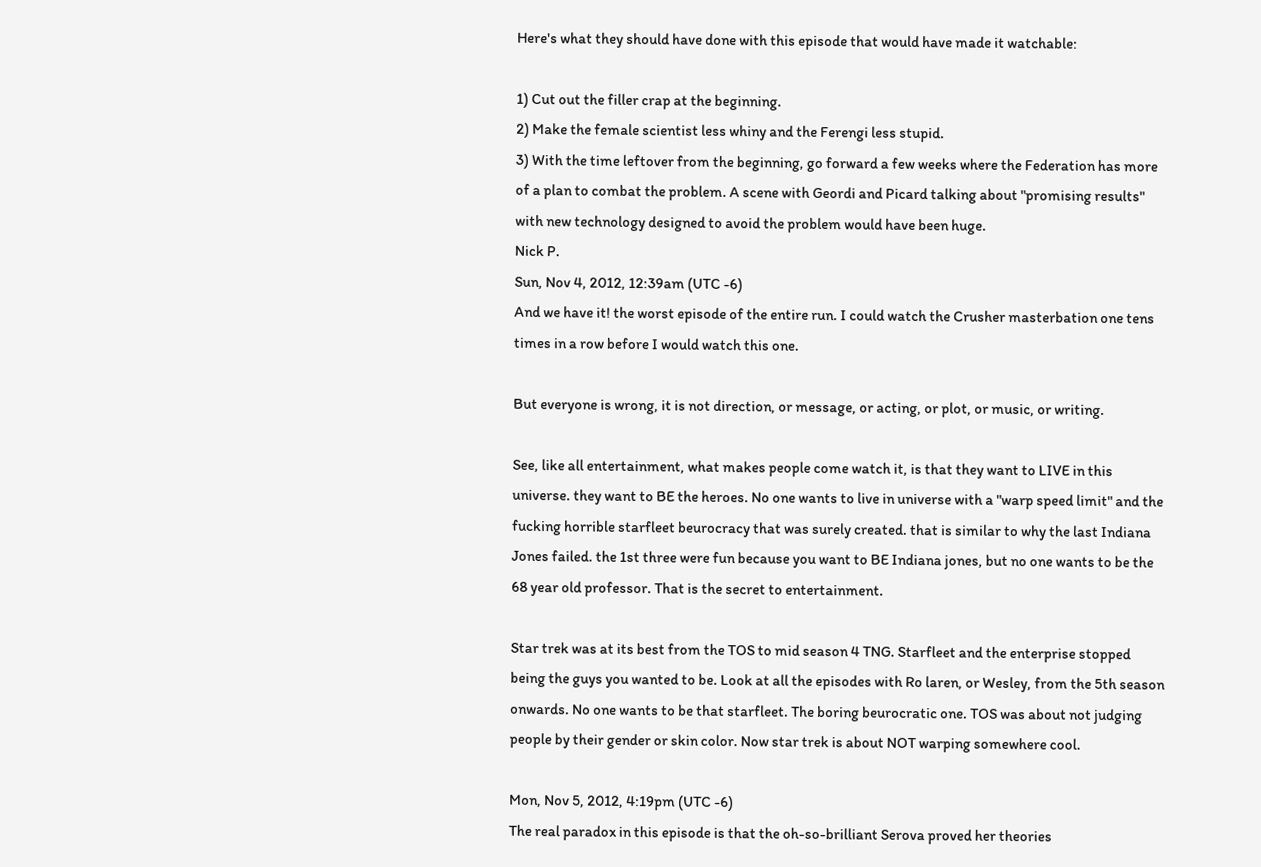Here's what they should have done with this episode that would have made it watchable:

1) Cut out the filler crap at the beginning.
2) Make the female scientist less whiny and the Ferengi less stupid.
3) With the time leftover from the beginning, go forward a few weeks where the Federation has more of a plan to combat the problem. A scene with Geordi and Picard talking about "promising results" with new technology designed to avoid the problem would have been huge.
Nick P.
Sun, Nov 4, 2012, 12:39am (UTC -6)
And we have it! the worst episode of the entire run. I could watch the Crusher masterbation one tens times in a row before I would watch this one.

But everyone is wrong, it is not direction, or message, or acting, or plot, or music, or writing.

See, like all entertainment, what makes people come watch it, is that they want to LIVE in this universe. they want to BE the heroes. No one wants to live in universe with a "warp speed limit" and the fucking horrible starfleet beurocracy that was surely created. that is similar to why the last Indiana Jones failed. the 1st three were fun because you want to BE Indiana jones, but no one wants to be the 68 year old professor. That is the secret to entertainment.

Star trek was at its best from the TOS to mid season 4 TNG. Starfleet and the enterprise stopped being the guys you wanted to be. Look at all the episodes with Ro laren, or Wesley, from the 5th season onwards. No one wants to be that starfleet. The boring beurocratic one. TOS was about not judging people by their gender or skin color. Now star trek is about NOT warping somewhere cool.

Mon, Nov 5, 2012, 4:19pm (UTC -6)
The real paradox in this episode is that the oh-so-brilliant Serova proved her theories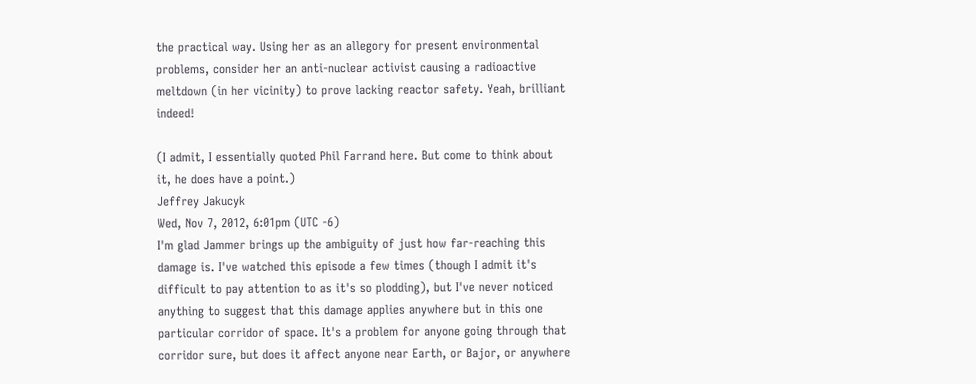the practical way. Using her as an allegory for present environmental problems, consider her an anti-nuclear activist causing a radioactive meltdown (in her vicinity) to prove lacking reactor safety. Yeah, brilliant indeed!

(I admit, I essentially quoted Phil Farrand here. But come to think about it, he does have a point.)
Jeffrey Jakucyk
Wed, Nov 7, 2012, 6:01pm (UTC -6)
I'm glad Jammer brings up the ambiguity of just how far-reaching this damage is. I've watched this episode a few times (though I admit it's difficult to pay attention to as it's so plodding), but I've never noticed anything to suggest that this damage applies anywhere but in this one particular corridor of space. It's a problem for anyone going through that corridor sure, but does it affect anyone near Earth, or Bajor, or anywhere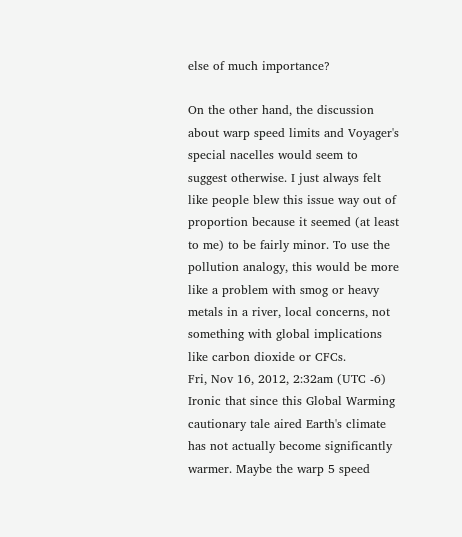else of much importance?

On the other hand, the discussion about warp speed limits and Voyager's special nacelles would seem to suggest otherwise. I just always felt like people blew this issue way out of proportion because it seemed (at least to me) to be fairly minor. To use the pollution analogy, this would be more like a problem with smog or heavy metals in a river, local concerns, not something with global implications like carbon dioxide or CFCs.
Fri, Nov 16, 2012, 2:32am (UTC -6)
Ironic that since this Global Warming cautionary tale aired Earth's climate has not actually become significantly warmer. Maybe the warp 5 speed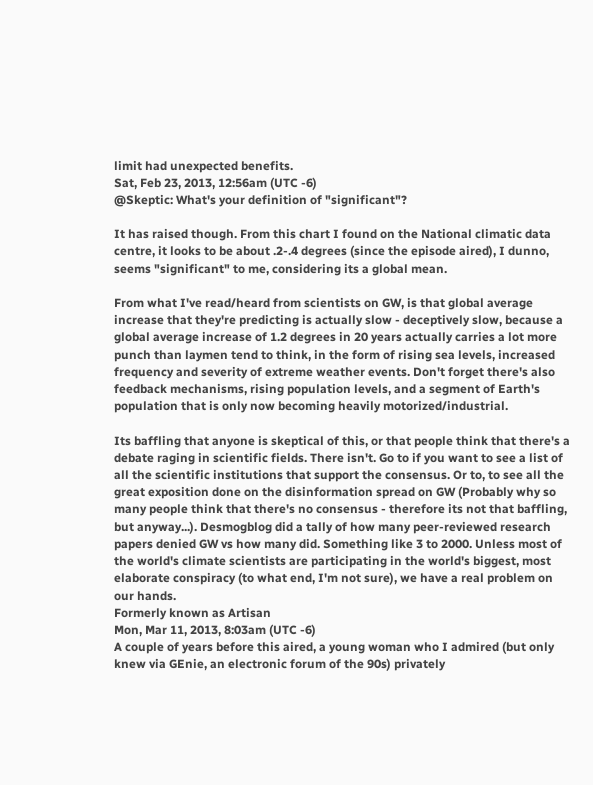limit had unexpected benefits.
Sat, Feb 23, 2013, 12:56am (UTC -6)
@Skeptic: What's your definition of "significant"?

It has raised though. From this chart I found on the National climatic data centre, it looks to be about .2-.4 degrees (since the episode aired), I dunno, seems "significant" to me, considering its a global mean.

From what I've read/heard from scientists on GW, is that global average increase that they're predicting is actually slow - deceptively slow, because a global average increase of 1.2 degrees in 20 years actually carries a lot more punch than laymen tend to think, in the form of rising sea levels, increased frequency and severity of extreme weather events. Don't forget there's also feedback mechanisms, rising population levels, and a segment of Earth's population that is only now becoming heavily motorized/industrial.

Its baffling that anyone is skeptical of this, or that people think that there's a debate raging in scientific fields. There isn't. Go to if you want to see a list of all the scientific institutions that support the consensus. Or to, to see all the great exposition done on the disinformation spread on GW (Probably why so many people think that there's no consensus - therefore its not that baffling, but anyway...). Desmogblog did a tally of how many peer-reviewed research papers denied GW vs how many did. Something like 3 to 2000. Unless most of the world's climate scientists are participating in the world's biggest, most elaborate conspiracy (to what end, I'm not sure), we have a real problem on our hands.
Formerly known as Artisan
Mon, Mar 11, 2013, 8:03am (UTC -6)
A couple of years before this aired, a young woman who I admired (but only knew via GEnie, an electronic forum of the 90s) privately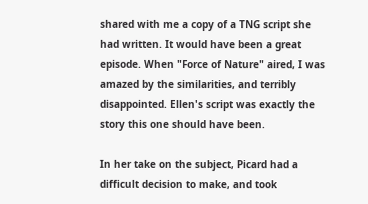shared with me a copy of a TNG script she had written. It would have been a great episode. When "Force of Nature" aired, I was amazed by the similarities, and terribly disappointed. Ellen's script was exactly the story this one should have been.

In her take on the subject, Picard had a difficult decision to make, and took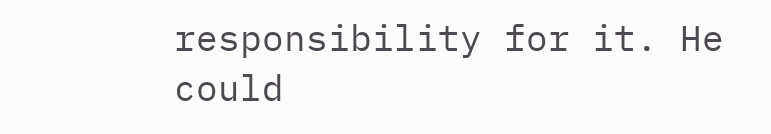responsibility for it. He could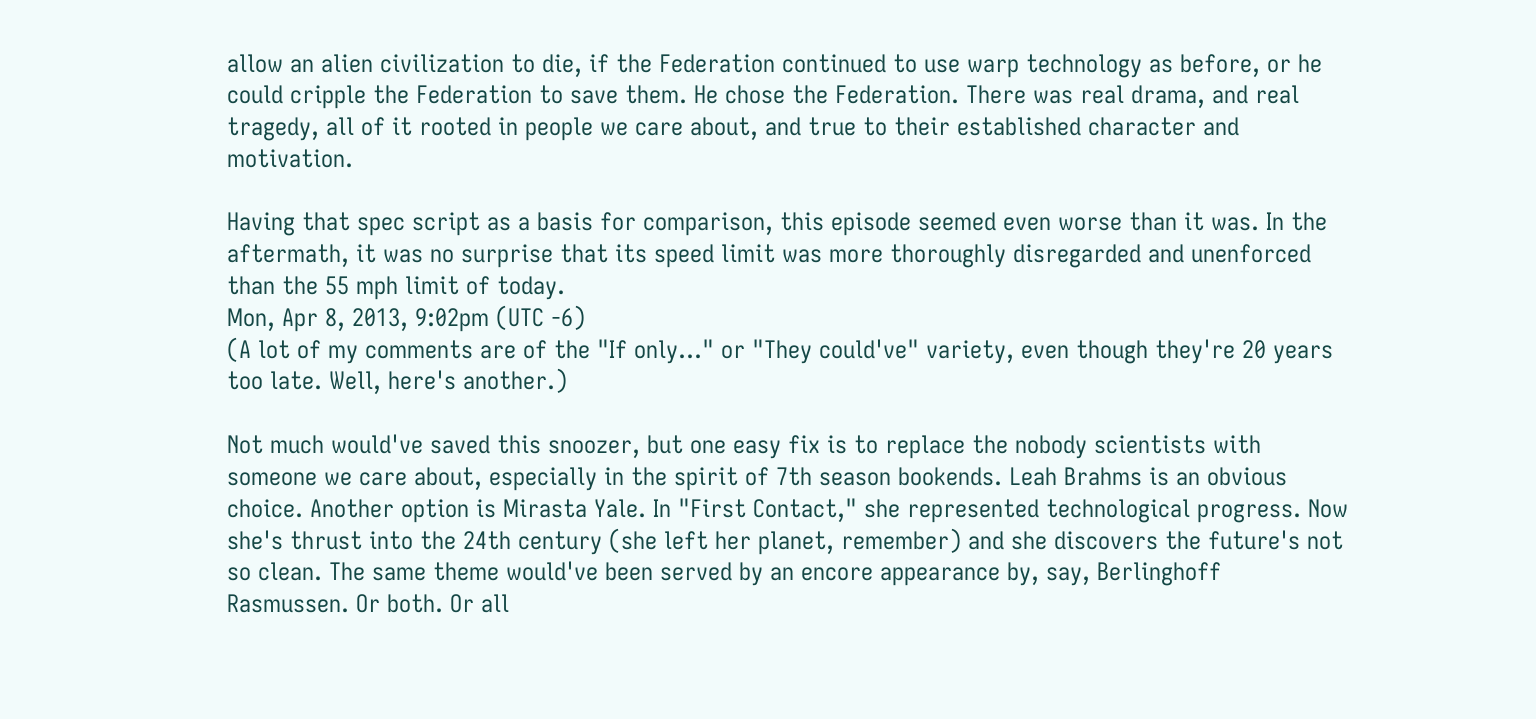allow an alien civilization to die, if the Federation continued to use warp technology as before, or he could cripple the Federation to save them. He chose the Federation. There was real drama, and real tragedy, all of it rooted in people we care about, and true to their established character and motivation.

Having that spec script as a basis for comparison, this episode seemed even worse than it was. In the aftermath, it was no surprise that its speed limit was more thoroughly disregarded and unenforced than the 55 mph limit of today.
Mon, Apr 8, 2013, 9:02pm (UTC -6)
(A lot of my comments are of the "If only..." or "They could've" variety, even though they're 20 years too late. Well, here's another.)

Not much would've saved this snoozer, but one easy fix is to replace the nobody scientists with someone we care about, especially in the spirit of 7th season bookends. Leah Brahms is an obvious choice. Another option is Mirasta Yale. In "First Contact," she represented technological progress. Now she's thrust into the 24th century (she left her planet, remember) and she discovers the future's not so clean. The same theme would've been served by an encore appearance by, say, Berlinghoff Rasmussen. Or both. Or all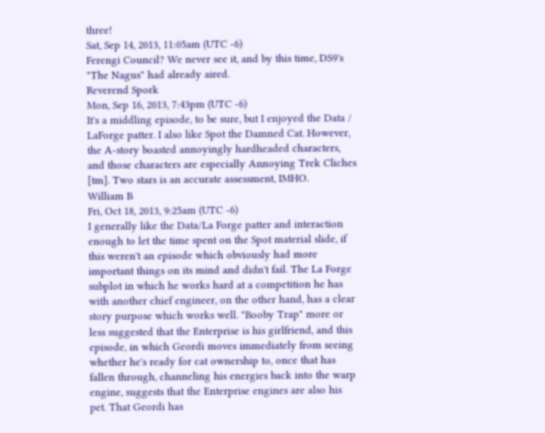three!
Sat, Sep 14, 2013, 11:05am (UTC -6)
Ferengi Council? We never see it, and by this time, DS9's "The Nagus" had already aired.
Reverend Spork
Mon, Sep 16, 2013, 7:43pm (UTC -6)
It's a middling episode, to be sure, but I enjoyed the Data / LaForge patter. I also like Spot the Damned Cat. However, the A-story boasted annoyingly hardheaded characters, and those characters are especially Annoying Trek Cliches [tm]. Two stars is an accurate assessment, IMHO.
William B
Fri, Oct 18, 2013, 9:25am (UTC -6)
I generally like the Data/La Forge patter and interaction enough to let the time spent on the Spot material slide, if this weren't an episode which obviously had more important things on its mind and didn't fail. The La Forge subplot in which he works hard at a competition he has with another chief engineer, on the other hand, has a clear story purpose which works well. "Booby Trap" more or less suggested that the Enterprise is his girlfriend, and this episode, in which Geordi moves immediately from seeing whether he's ready for cat ownership to, once that has fallen through, channeling his energies back into the warp engine, suggests that the Enterprise engines are also his pet. That Geordi has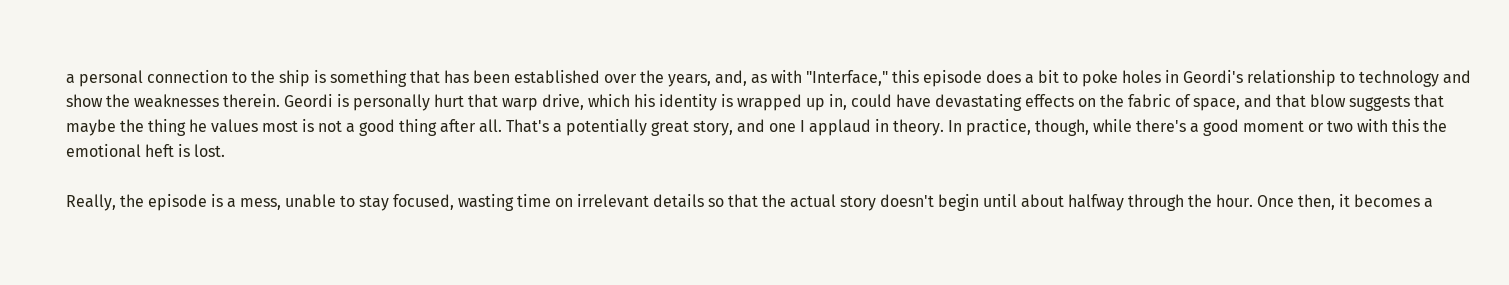a personal connection to the ship is something that has been established over the years, and, as with "Interface," this episode does a bit to poke holes in Geordi's relationship to technology and show the weaknesses therein. Geordi is personally hurt that warp drive, which his identity is wrapped up in, could have devastating effects on the fabric of space, and that blow suggests that maybe the thing he values most is not a good thing after all. That's a potentially great story, and one I applaud in theory. In practice, though, while there's a good moment or two with this the emotional heft is lost.

Really, the episode is a mess, unable to stay focused, wasting time on irrelevant details so that the actual story doesn't begin until about halfway through the hour. Once then, it becomes a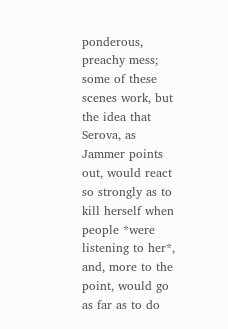ponderous, preachy mess; some of these scenes work, but the idea that Serova, as Jammer points out, would react so strongly as to kill herself when people *were listening to her*, and, more to the point, would go as far as to do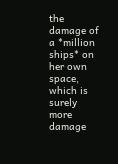the damage of a *million ships* on her own space, which is surely more damage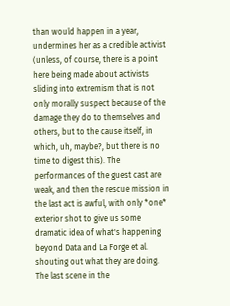than would happen in a year, undermines her as a credible activist (unless, of course, there is a point here being made about activists sliding into extremism that is not only morally suspect because of the damage they do to themselves and others, but to the cause itself, in which, uh, maybe?, but there is no time to digest this). The performances of the guest cast are weak, and then the rescue mission in the last act is awful, with only *one* exterior shot to give us some dramatic idea of what's happening beyond Data and La Forge et al. shouting out what they are doing. The last scene in the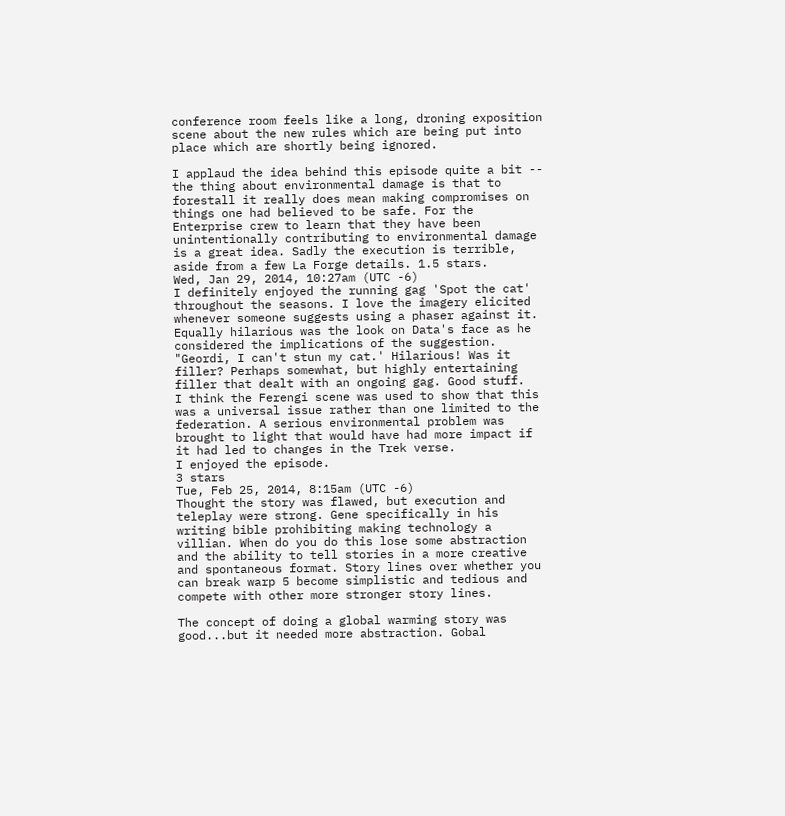conference room feels like a long, droning exposition scene about the new rules which are being put into place which are shortly being ignored.

I applaud the idea behind this episode quite a bit -- the thing about environmental damage is that to forestall it really does mean making compromises on things one had believed to be safe. For the Enterprise crew to learn that they have been unintentionally contributing to environmental damage is a great idea. Sadly the execution is terrible, aside from a few La Forge details. 1.5 stars.
Wed, Jan 29, 2014, 10:27am (UTC -6)
I definitely enjoyed the running gag 'Spot the cat' throughout the seasons. I love the imagery elicited whenever someone suggests using a phaser against it. Equally hilarious was the look on Data's face as he considered the implications of the suggestion. "Geordi, I can't stun my cat.' Hilarious! Was it filler? Perhaps somewhat, but highly entertaining filler that dealt with an ongoing gag. Good stuff.
I think the Ferengi scene was used to show that this was a universal issue rather than one limited to the federation. A serious environmental problem was brought to light that would have had more impact if it had led to changes in the Trek verse.
I enjoyed the episode.
3 stars
Tue, Feb 25, 2014, 8:15am (UTC -6)
Thought the story was flawed, but execution and teleplay were strong. Gene specifically in his writing bible prohibiting making technology a villian. When do you do this lose some abstraction and the ability to tell stories in a more creative and spontaneous format. Story lines over whether you can break warp 5 become simplistic and tedious and compete with other more stronger story lines.

The concept of doing a global warming story was good...but it needed more abstraction. Gobal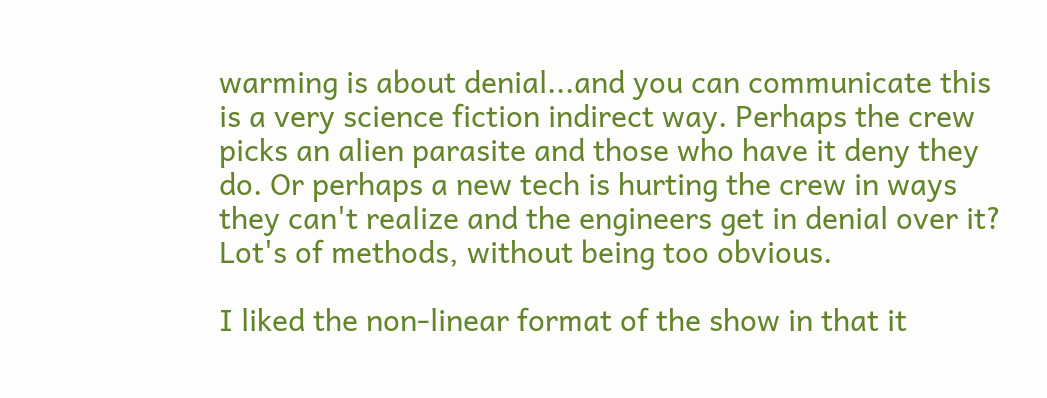warming is about denial...and you can communicate this is a very science fiction indirect way. Perhaps the crew picks an alien parasite and those who have it deny they do. Or perhaps a new tech is hurting the crew in ways they can't realize and the engineers get in denial over it? Lot's of methods, without being too obvious.

I liked the non-linear format of the show in that it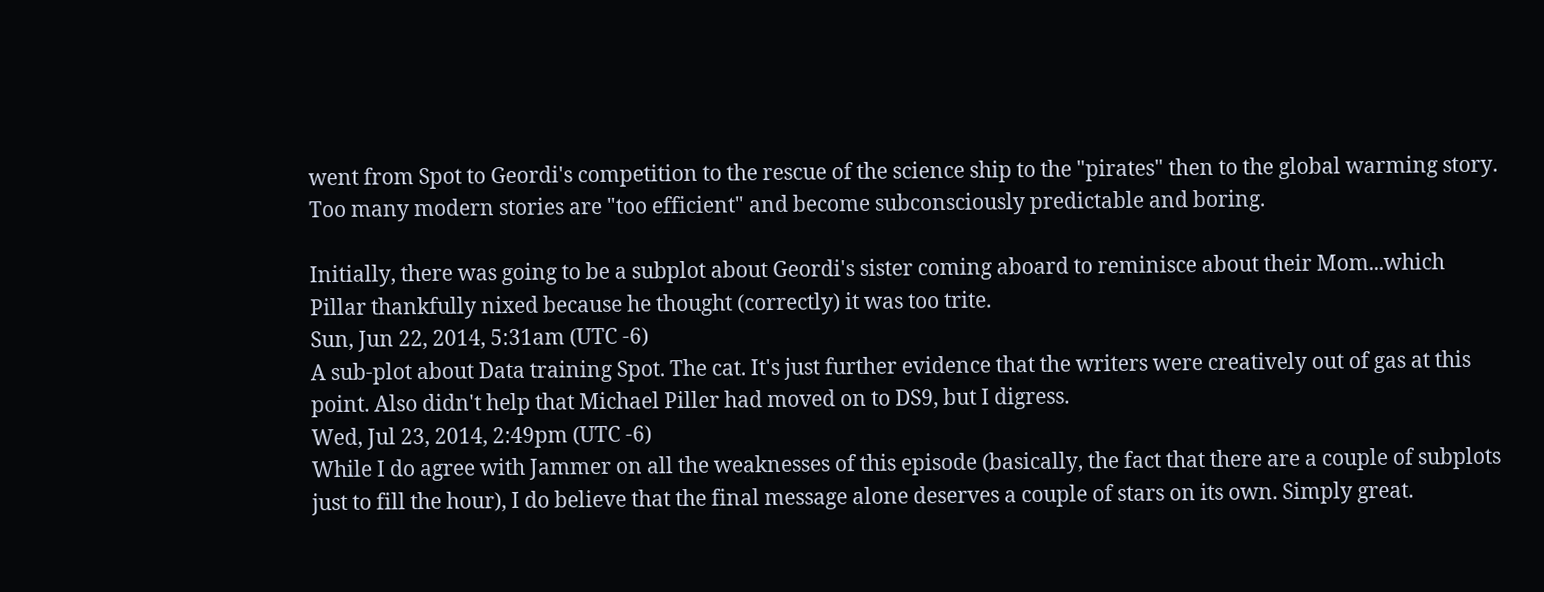went from Spot to Geordi's competition to the rescue of the science ship to the "pirates" then to the global warming story. Too many modern stories are "too efficient" and become subconsciously predictable and boring.

Initially, there was going to be a subplot about Geordi's sister coming aboard to reminisce about their Mom...which Pillar thankfully nixed because he thought (correctly) it was too trite.
Sun, Jun 22, 2014, 5:31am (UTC -6)
A sub-plot about Data training Spot. The cat. It's just further evidence that the writers were creatively out of gas at this point. Also didn't help that Michael Piller had moved on to DS9, but I digress.
Wed, Jul 23, 2014, 2:49pm (UTC -6)
While I do agree with Jammer on all the weaknesses of this episode (basically, the fact that there are a couple of subplots just to fill the hour), I do believe that the final message alone deserves a couple of stars on its own. Simply great.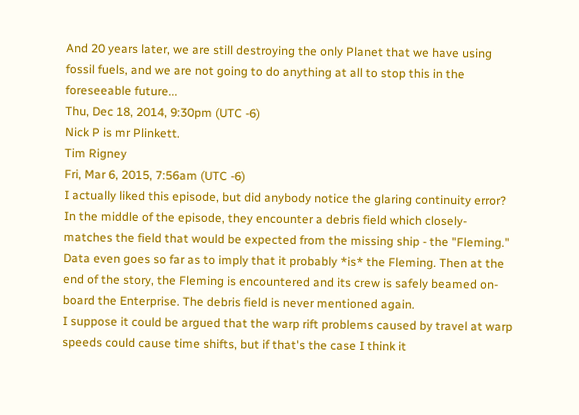And 20 years later, we are still destroying the only Planet that we have using fossil fuels, and we are not going to do anything at all to stop this in the foreseeable future...
Thu, Dec 18, 2014, 9:30pm (UTC -6)
Nick P is mr Plinkett.
Tim Rigney
Fri, Mar 6, 2015, 7:56am (UTC -6)
I actually liked this episode, but did anybody notice the glaring continuity error? In the middle of the episode, they encounter a debris field which closely-matches the field that would be expected from the missing ship - the "Fleming." Data even goes so far as to imply that it probably *is* the Fleming. Then at the end of the story, the Fleming is encountered and its crew is safely beamed on-board the Enterprise. The debris field is never mentioned again.
I suppose it could be argued that the warp rift problems caused by travel at warp speeds could cause time shifts, but if that's the case I think it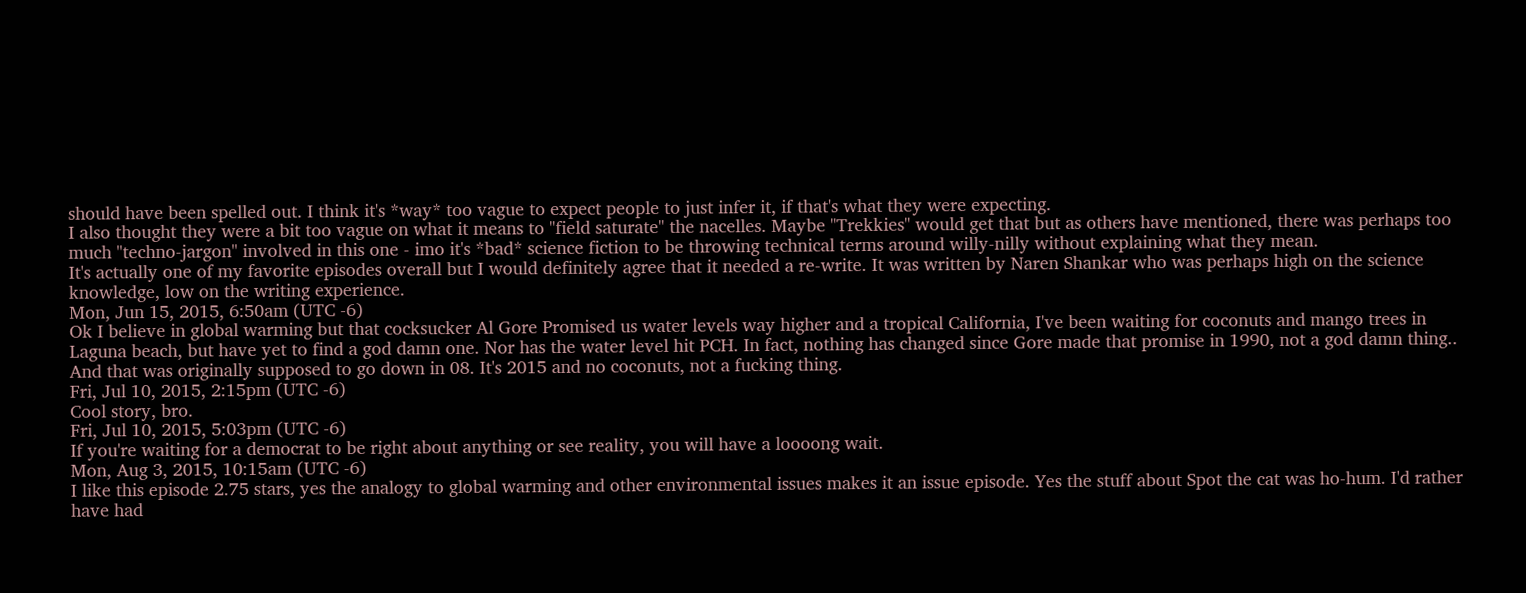should have been spelled out. I think it's *way* too vague to expect people to just infer it, if that's what they were expecting.
I also thought they were a bit too vague on what it means to "field saturate" the nacelles. Maybe "Trekkies" would get that but as others have mentioned, there was perhaps too much "techno-jargon" involved in this one - imo it's *bad* science fiction to be throwing technical terms around willy-nilly without explaining what they mean.
It's actually one of my favorite episodes overall but I would definitely agree that it needed a re-write. It was written by Naren Shankar who was perhaps high on the science knowledge, low on the writing experience.
Mon, Jun 15, 2015, 6:50am (UTC -6)
Ok I believe in global warming but that cocksucker Al Gore Promised us water levels way higher and a tropical California, I've been waiting for coconuts and mango trees in Laguna beach, but have yet to find a god damn one. Nor has the water level hit PCH. In fact, nothing has changed since Gore made that promise in 1990, not a god damn thing.. And that was originally supposed to go down in 08. It's 2015 and no coconuts, not a fucking thing.
Fri, Jul 10, 2015, 2:15pm (UTC -6)
Cool story, bro.
Fri, Jul 10, 2015, 5:03pm (UTC -6)
If you're waiting for a democrat to be right about anything or see reality, you will have a loooong wait.
Mon, Aug 3, 2015, 10:15am (UTC -6)
I like this episode 2.75 stars, yes the analogy to global warming and other environmental issues makes it an issue episode. Yes the stuff about Spot the cat was ho-hum. I'd rather have had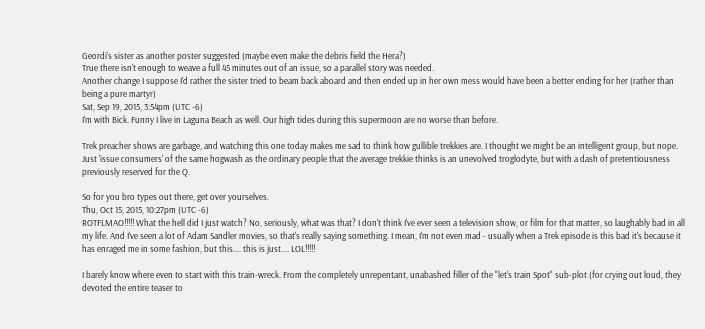Geordi's sister as another poster suggested (maybe even make the debris field the Hera?)
True there isn't enough to weave a full 45 minutes out of an issue, so a parallel story was needed.
Another change I suppose I'd rather the sister tried to beam back aboard and then ended up in her own mess would have been a better ending for her (rather than being a pure martyr)
Sat, Sep 19, 2015, 3:54pm (UTC -6)
I'm with Bick. Funny I live in Laguna Beach as well. Our high tides during this supermoon are no worse than before.

Trek preacher shows are garbage, and watching this one today makes me sad to think how gullible trekkies are. I thought we might be an intelligent group, but nope. Just 'issue consumers' of the same hogwash as the ordinary people that the average trekkie thinks is an unevolved troglodyte, but with a dash of pretentiousness previously reserved for the Q.

So for you bro types out there, get over yourselves.
Thu, Oct 15, 2015, 10:27pm (UTC -6)
ROTFLMAO!!!!! What the hell did I just watch? No, seriously, what was that? I don't think I've ever seen a television show, or film for that matter, so laughably bad in all my life. And I've seen a lot of Adam Sandler movies, so that's really saying something. I mean, I'm not even mad - usually when a Trek episode is this bad it's because it has enraged me in some fashion, but this.... this is just.... LOL!!!!!

I barely know where even to start with this train-wreck. From the completely unrepentant, unabashed filler of the "let's train Spot" sub-plot (for crying out loud, they devoted the entire teaser to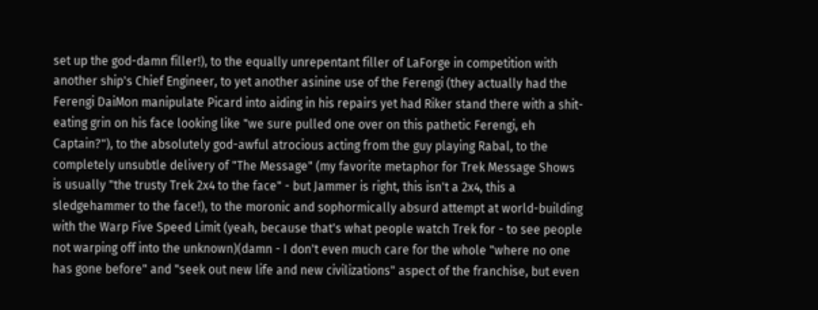set up the god-damn filler!), to the equally unrepentant filler of LaForge in competition with another ship's Chief Engineer, to yet another asinine use of the Ferengi (they actually had the Ferengi DaiMon manipulate Picard into aiding in his repairs yet had Riker stand there with a shit-eating grin on his face looking like "we sure pulled one over on this pathetic Ferengi, eh Captain?"), to the absolutely god-awful atrocious acting from the guy playing Rabal, to the completely unsubtle delivery of "The Message" (my favorite metaphor for Trek Message Shows is usually "the trusty Trek 2x4 to the face" - but Jammer is right, this isn't a 2x4, this a sledgehammer to the face!), to the moronic and sophormically absurd attempt at world-building with the Warp Five Speed Limit (yeah, because that's what people watch Trek for - to see people not warping off into the unknown)(damn - I don't even much care for the whole "where no one has gone before" and "seek out new life and new civilizations" aspect of the franchise, but even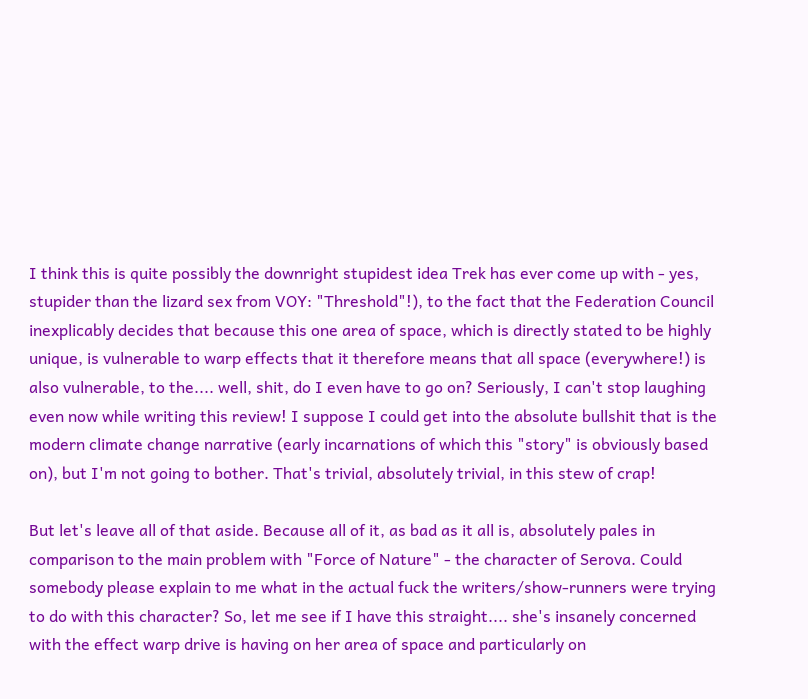I think this is quite possibly the downright stupidest idea Trek has ever come up with - yes, stupider than the lizard sex from VOY: "Threshold"!), to the fact that the Federation Council inexplicably decides that because this one area of space, which is directly stated to be highly unique, is vulnerable to warp effects that it therefore means that all space (everywhere!) is also vulnerable, to the.... well, shit, do I even have to go on? Seriously, I can't stop laughing even now while writing this review! I suppose I could get into the absolute bullshit that is the modern climate change narrative (early incarnations of which this "story" is obviously based on), but I'm not going to bother. That's trivial, absolutely trivial, in this stew of crap!

But let's leave all of that aside. Because all of it, as bad as it all is, absolutely pales in comparison to the main problem with "Force of Nature" - the character of Serova. Could somebody please explain to me what in the actual fuck the writers/show-runners were trying to do with this character? So, let me see if I have this straight.... she's insanely concerned with the effect warp drive is having on her area of space and particularly on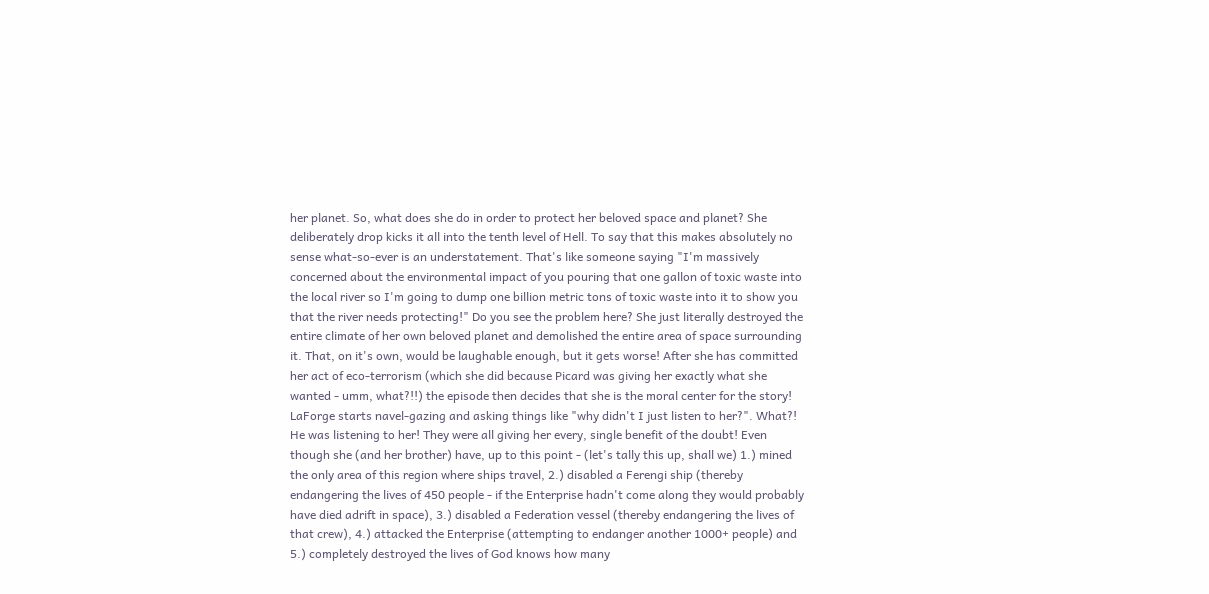her planet. So, what does she do in order to protect her beloved space and planet? She deliberately drop kicks it all into the tenth level of Hell. To say that this makes absolutely no sense what-so-ever is an understatement. That's like someone saying "I'm massively concerned about the environmental impact of you pouring that one gallon of toxic waste into the local river so I'm going to dump one billion metric tons of toxic waste into it to show you that the river needs protecting!" Do you see the problem here? She just literally destroyed the entire climate of her own beloved planet and demolished the entire area of space surrounding it. That, on it's own, would be laughable enough, but it gets worse! After she has committed her act of eco-terrorism (which she did because Picard was giving her exactly what she wanted - umm, what?!!) the episode then decides that she is the moral center for the story! LaForge starts navel-gazing and asking things like "why didn't I just listen to her?". What?! He was listening to her! They were all giving her every, single benefit of the doubt! Even though she (and her brother) have, up to this point - (let's tally this up, shall we) 1.) mined the only area of this region where ships travel, 2.) disabled a Ferengi ship (thereby endangering the lives of 450 people - if the Enterprise hadn't come along they would probably have died adrift in space), 3.) disabled a Federation vessel (thereby endangering the lives of that crew), 4.) attacked the Enterprise (attempting to endanger another 1000+ people) and 5.) completely destroyed the lives of God knows how many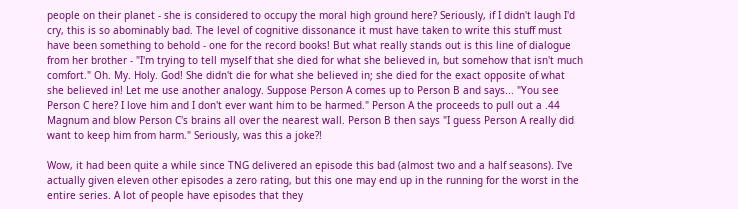people on their planet - she is considered to occupy the moral high ground here? Seriously, if I didn't laugh I'd cry, this is so abominably bad. The level of cognitive dissonance it must have taken to write this stuff must have been something to behold - one for the record books! But what really stands out is this line of dialogue from her brother - "I'm trying to tell myself that she died for what she believed in, but somehow that isn't much comfort." Oh. My. Holy. God! She didn't die for what she believed in; she died for the exact opposite of what she believed in! Let me use another analogy. Suppose Person A comes up to Person B and says... "You see Person C here? I love him and I don't ever want him to be harmed." Person A the proceeds to pull out a .44 Magnum and blow Person C's brains all over the nearest wall. Person B then says "I guess Person A really did want to keep him from harm." Seriously, was this a joke?!

Wow, it had been quite a while since TNG delivered an episode this bad (almost two and a half seasons). I've actually given eleven other episodes a zero rating, but this one may end up in the running for the worst in the entire series. A lot of people have episodes that they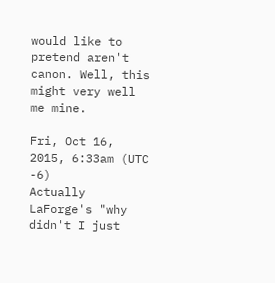would like to pretend aren't canon. Well, this might very well me mine.

Fri, Oct 16, 2015, 6:33am (UTC -6)
Actually LaForge's "why didn't I just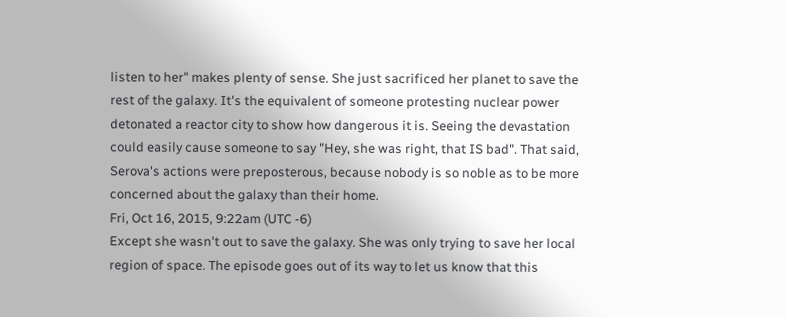listen to her" makes plenty of sense. She just sacrificed her planet to save the rest of the galaxy. It's the equivalent of someone protesting nuclear power detonated a reactor city to show how dangerous it is. Seeing the devastation could easily cause someone to say "Hey, she was right, that IS bad". That said, Serova's actions were preposterous, because nobody is so noble as to be more concerned about the galaxy than their home.
Fri, Oct 16, 2015, 9:22am (UTC -6)
Except she wasn't out to save the galaxy. She was only trying to save her local region of space. The episode goes out of its way to let us know that this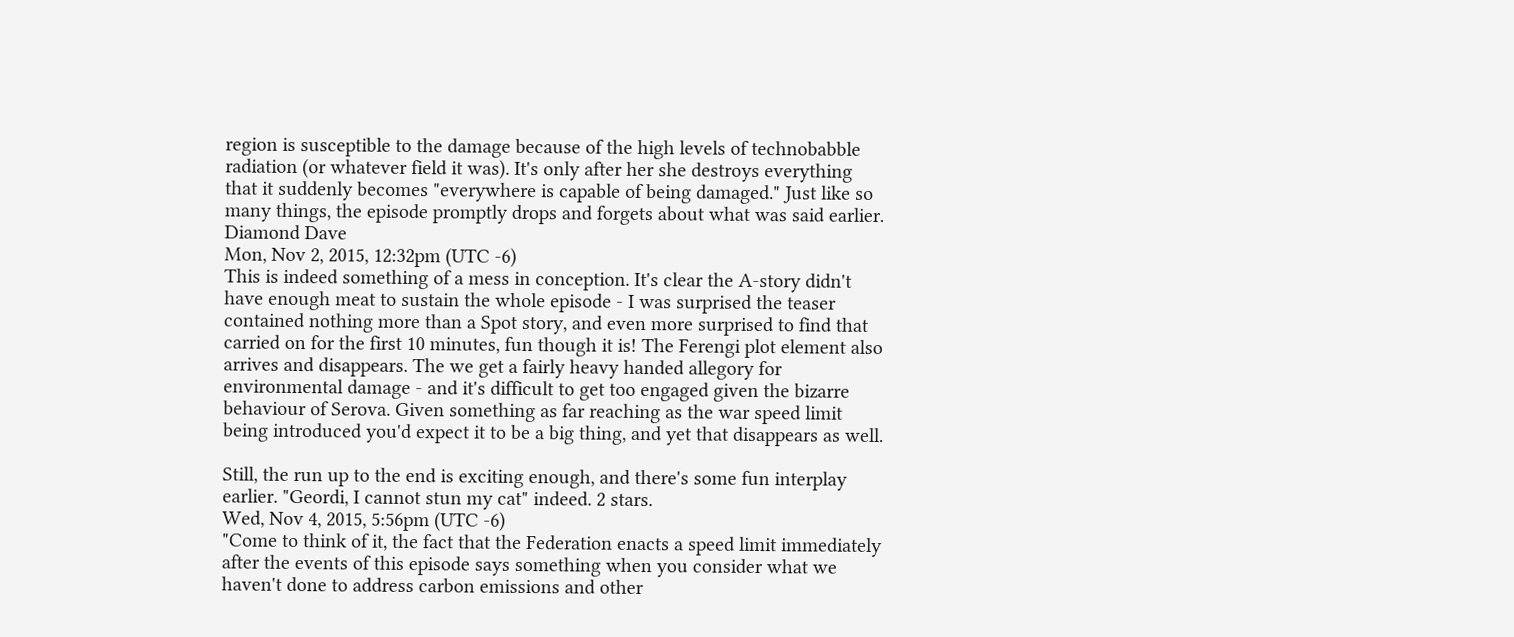region is susceptible to the damage because of the high levels of technobabble radiation (or whatever field it was). It's only after her she destroys everything that it suddenly becomes "everywhere is capable of being damaged." Just like so many things, the episode promptly drops and forgets about what was said earlier.
Diamond Dave
Mon, Nov 2, 2015, 12:32pm (UTC -6)
This is indeed something of a mess in conception. It's clear the A-story didn't have enough meat to sustain the whole episode - I was surprised the teaser contained nothing more than a Spot story, and even more surprised to find that carried on for the first 10 minutes, fun though it is! The Ferengi plot element also arrives and disappears. The we get a fairly heavy handed allegory for environmental damage - and it's difficult to get too engaged given the bizarre behaviour of Serova. Given something as far reaching as the war speed limit being introduced you'd expect it to be a big thing, and yet that disappears as well.

Still, the run up to the end is exciting enough, and there's some fun interplay earlier. "Geordi, I cannot stun my cat" indeed. 2 stars.
Wed, Nov 4, 2015, 5:56pm (UTC -6)
"Come to think of it, the fact that the Federation enacts a speed limit immediately after the events of this episode says something when you consider what we haven't done to address carbon emissions and other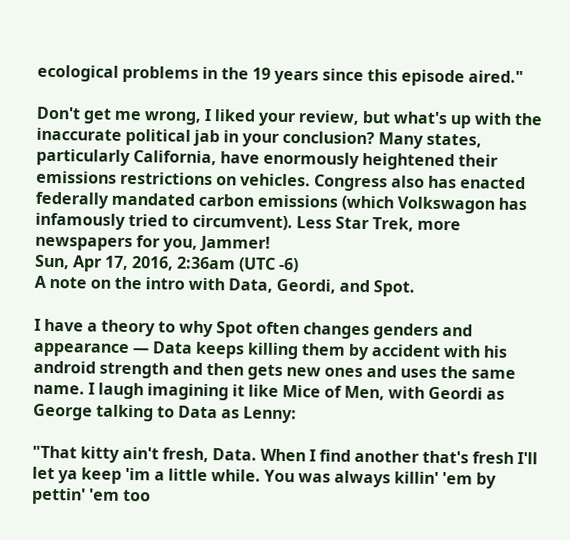ecological problems in the 19 years since this episode aired."

Don't get me wrong, I liked your review, but what's up with the inaccurate political jab in your conclusion? Many states, particularly California, have enormously heightened their emissions restrictions on vehicles. Congress also has enacted federally mandated carbon emissions (which Volkswagon has infamously tried to circumvent). Less Star Trek, more newspapers for you, Jammer!
Sun, Apr 17, 2016, 2:36am (UTC -6)
A note on the intro with Data, Geordi, and Spot.

I have a theory to why Spot often changes genders and appearance — Data keeps killing them by accident with his android strength and then gets new ones and uses the same name. I laugh imagining it like Mice of Men, with Geordi as George talking to Data as Lenny:

"That kitty ain't fresh, Data. When I find another that's fresh I'll let ya keep 'im a little while. You was always killin' 'em by pettin' 'em too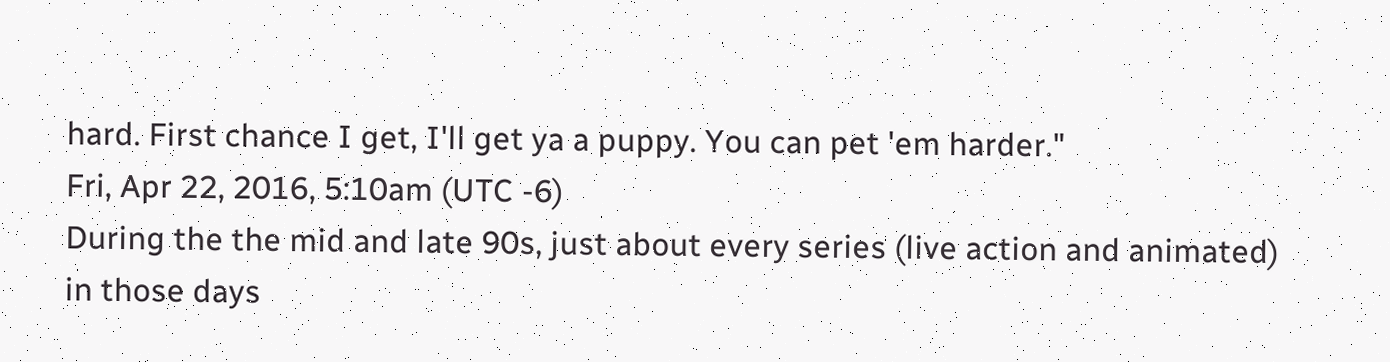hard. First chance I get, I'll get ya a puppy. You can pet 'em harder."
Fri, Apr 22, 2016, 5:10am (UTC -6)
During the the mid and late 90s, just about every series (live action and animated) in those days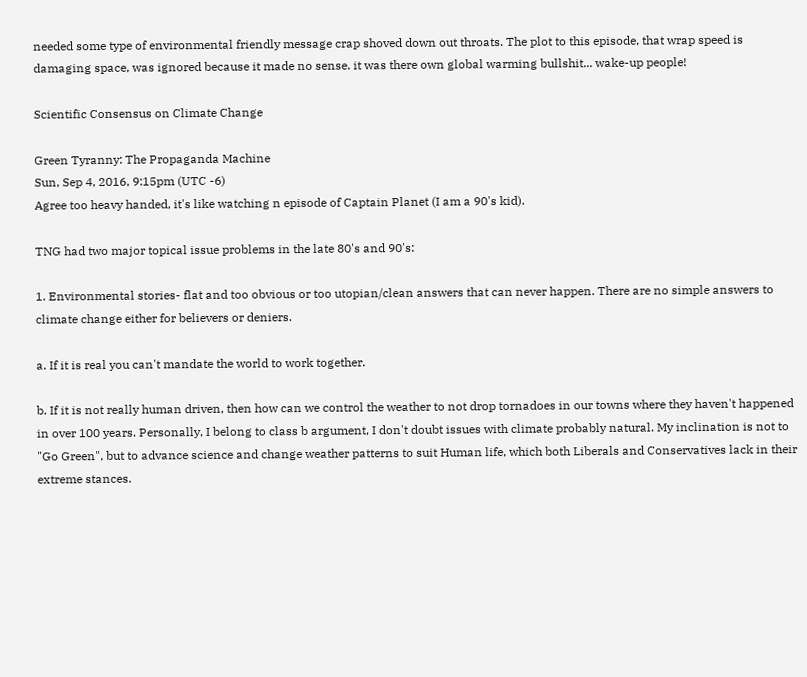needed some type of environmental friendly message crap shoved down out throats. The plot to this episode, that wrap speed is damaging space, was ignored because it made no sense. it was there own global warming bullshit... wake-up people!

Scientific Consensus on Climate Change

Green Tyranny: The Propaganda Machine
Sun, Sep 4, 2016, 9:15pm (UTC -6)
Agree too heavy handed, it's like watching n episode of Captain Planet (I am a 90's kid).

TNG had two major topical issue problems in the late 80's and 90's:

1. Environmental stories- flat and too obvious or too utopian/clean answers that can never happen. There are no simple answers to climate change either for believers or deniers.

a. If it is real you can't mandate the world to work together.

b. If it is not really human driven, then how can we control the weather to not drop tornadoes in our towns where they haven't happened in over 100 years. Personally, I belong to class b argument, I don't doubt issues with climate probably natural. My inclination is not to "Go Green", but to advance science and change weather patterns to suit Human life, which both Liberals and Conservatives lack in their extreme stances.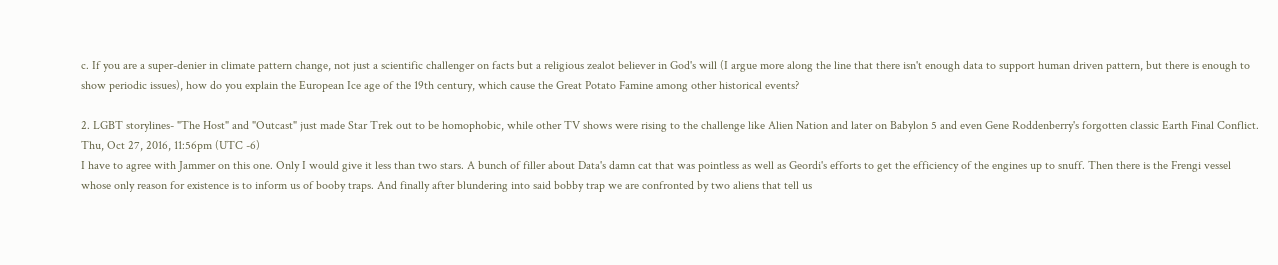c. If you are a super-denier in climate pattern change, not just a scientific challenger on facts but a religious zealot believer in God's will (I argue more along the line that there isn't enough data to support human driven pattern, but there is enough to show periodic issues), how do you explain the European Ice age of the 19th century, which cause the Great Potato Famine among other historical events?

2. LGBT storylines- "The Host" and "Outcast" just made Star Trek out to be homophobic, while other TV shows were rising to the challenge like Alien Nation and later on Babylon 5 and even Gene Roddenberry's forgotten classic Earth Final Conflict.
Thu, Oct 27, 2016, 11:56pm (UTC -6)
I have to agree with Jammer on this one. Only I would give it less than two stars. A bunch of filler about Data's damn cat that was pointless as well as Geordi's efforts to get the efficiency of the engines up to snuff. Then there is the Frengi vessel whose only reason for existence is to inform us of booby traps. And finally after blundering into said bobby trap we are confronted by two aliens that tell us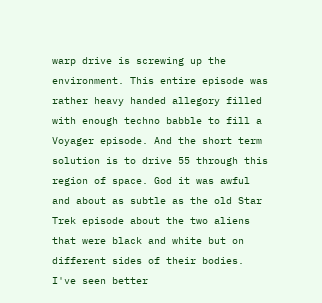warp drive is screwing up the environment. This entire episode was rather heavy handed allegory filled with enough techno babble to fill a Voyager episode. And the short term solution is to drive 55 through this region of space. God it was awful and about as subtle as the old Star Trek episode about the two aliens that were black and white but on different sides of their bodies. I've seen better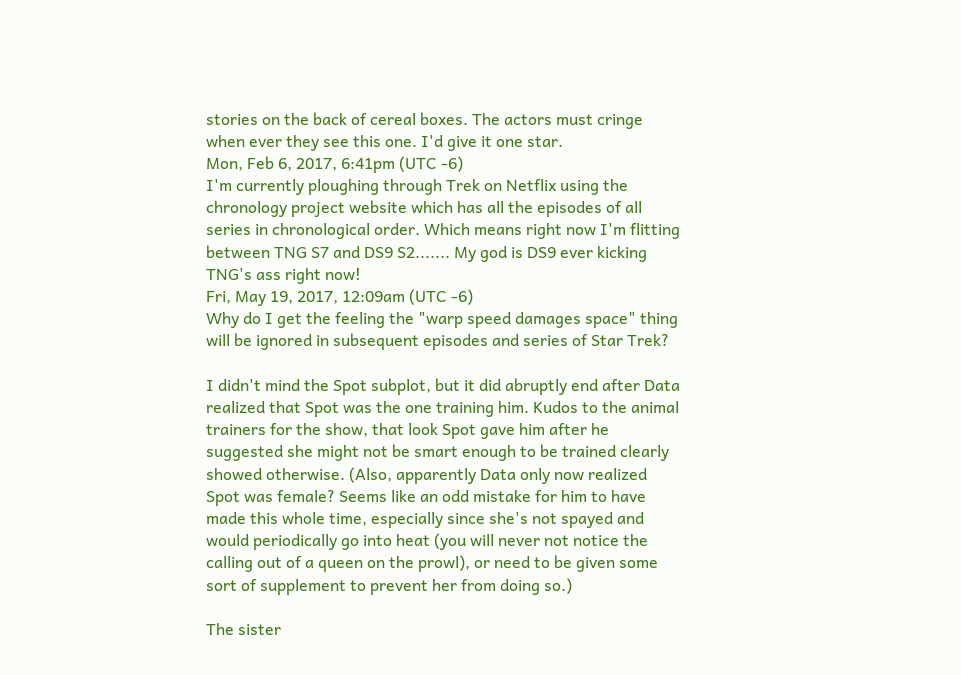stories on the back of cereal boxes. The actors must cringe when ever they see this one. I'd give it one star.
Mon, Feb 6, 2017, 6:41pm (UTC -6)
I'm currently ploughing through Trek on Netflix using the chronology project website which has all the episodes of all series in chronological order. Which means right now I'm flitting between TNG S7 and DS9 S2....... My god is DS9 ever kicking TNG's ass right now!
Fri, May 19, 2017, 12:09am (UTC -6)
Why do I get the feeling the "warp speed damages space" thing will be ignored in subsequent episodes and series of Star Trek?

I didn't mind the Spot subplot, but it did abruptly end after Data realized that Spot was the one training him. Kudos to the animal trainers for the show, that look Spot gave him after he suggested she might not be smart enough to be trained clearly showed otherwise. (Also, apparently Data only now realized Spot was female? Seems like an odd mistake for him to have made this whole time, especially since she's not spayed and would periodically go into heat (you will never not notice the calling out of a queen on the prowl), or need to be given some sort of supplement to prevent her from doing so.)

The sister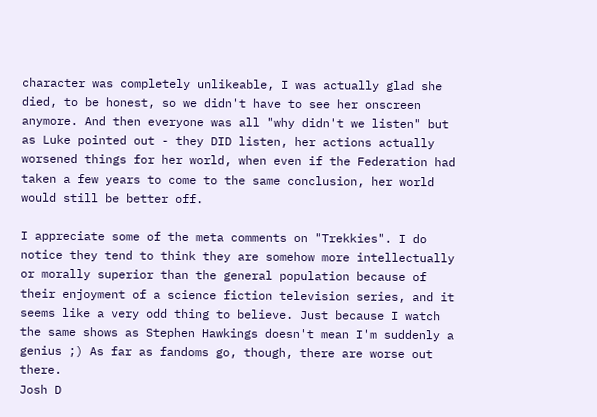character was completely unlikeable, I was actually glad she died, to be honest, so we didn't have to see her onscreen anymore. And then everyone was all "why didn't we listen" but as Luke pointed out - they DID listen, her actions actually worsened things for her world, when even if the Federation had taken a few years to come to the same conclusion, her world would still be better off.

I appreciate some of the meta comments on "Trekkies". I do notice they tend to think they are somehow more intellectually or morally superior than the general population because of their enjoyment of a science fiction television series, and it seems like a very odd thing to believe. Just because I watch the same shows as Stephen Hawkings doesn't mean I'm suddenly a genius ;) As far as fandoms go, though, there are worse out there.
Josh D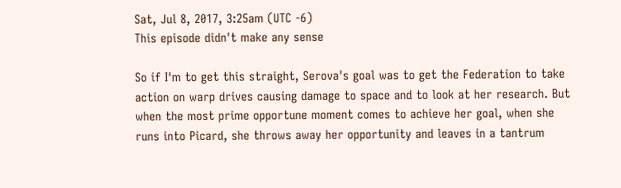Sat, Jul 8, 2017, 3:25am (UTC -6)
This episode didn't make any sense

So if I'm to get this straight, Serova's goal was to get the Federation to take action on warp drives causing damage to space and to look at her research. But when the most prime opportune moment comes to achieve her goal, when she runs into Picard, she throws away her opportunity and leaves in a tantrum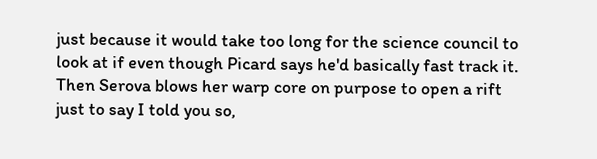just because it would take too long for the science council to look at if even though Picard says he'd basically fast track it. Then Serova blows her warp core on purpose to open a rift just to say I told you so,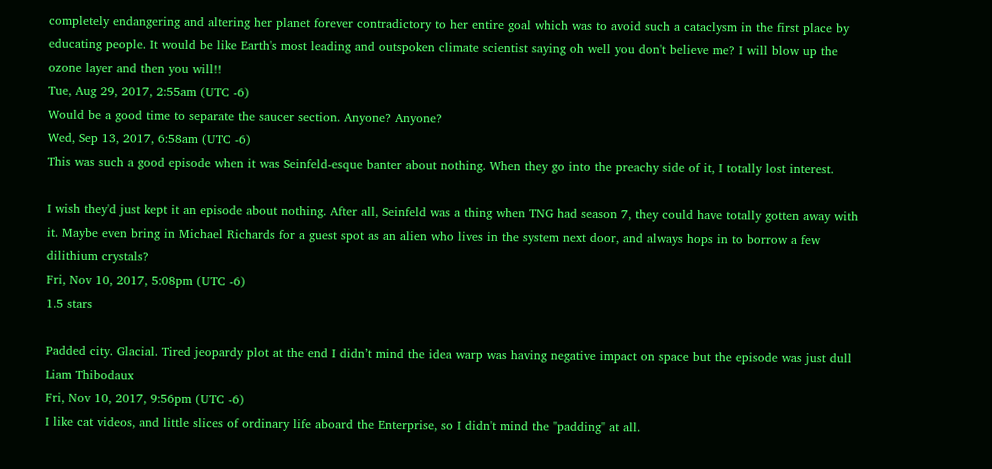completely endangering and altering her planet forever contradictory to her entire goal which was to avoid such a cataclysm in the first place by educating people. It would be like Earth's most leading and outspoken climate scientist saying oh well you don't believe me? I will blow up the ozone layer and then you will!!
Tue, Aug 29, 2017, 2:55am (UTC -6)
Would be a good time to separate the saucer section. Anyone? Anyone?
Wed, Sep 13, 2017, 6:58am (UTC -6)
This was such a good episode when it was Seinfeld-esque banter about nothing. When they go into the preachy side of it, I totally lost interest.

I wish they'd just kept it an episode about nothing. After all, Seinfeld was a thing when TNG had season 7, they could have totally gotten away with it. Maybe even bring in Michael Richards for a guest spot as an alien who lives in the system next door, and always hops in to borrow a few dilithium crystals?
Fri, Nov 10, 2017, 5:08pm (UTC -6)
1.5 stars

Padded city. Glacial. Tired jeopardy plot at the end I didn’t mind the idea warp was having negative impact on space but the episode was just dull
Liam Thibodaux
Fri, Nov 10, 2017, 9:56pm (UTC -6)
I like cat videos, and little slices of ordinary life aboard the Enterprise, so I didn't mind the "padding" at all.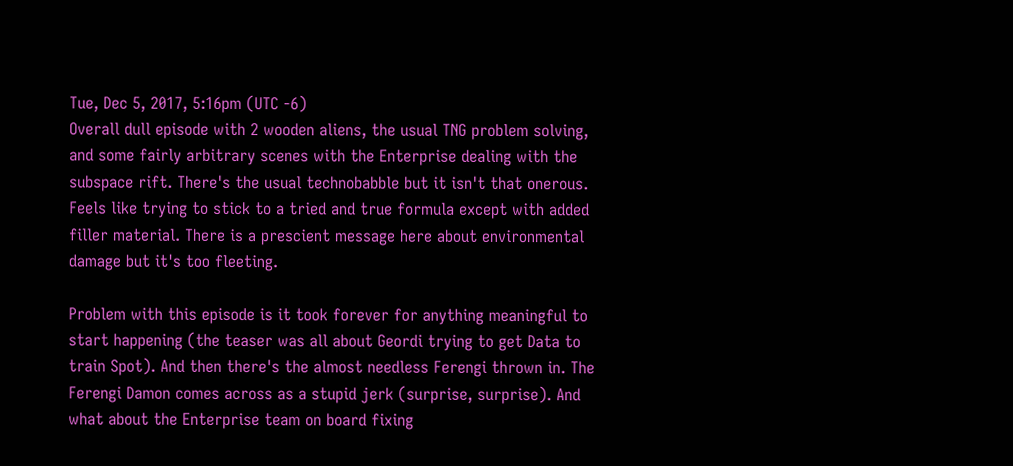Tue, Dec 5, 2017, 5:16pm (UTC -6)
Overall dull episode with 2 wooden aliens, the usual TNG problem solving, and some fairly arbitrary scenes with the Enterprise dealing with the subspace rift. There's the usual technobabble but it isn't that onerous. Feels like trying to stick to a tried and true formula except with added filler material. There is a prescient message here about environmental damage but it's too fleeting.

Problem with this episode is it took forever for anything meaningful to start happening (the teaser was all about Geordi trying to get Data to train Spot). And then there's the almost needless Ferengi thrown in. The Ferengi Damon comes across as a stupid jerk (surprise, surprise). And what about the Enterprise team on board fixing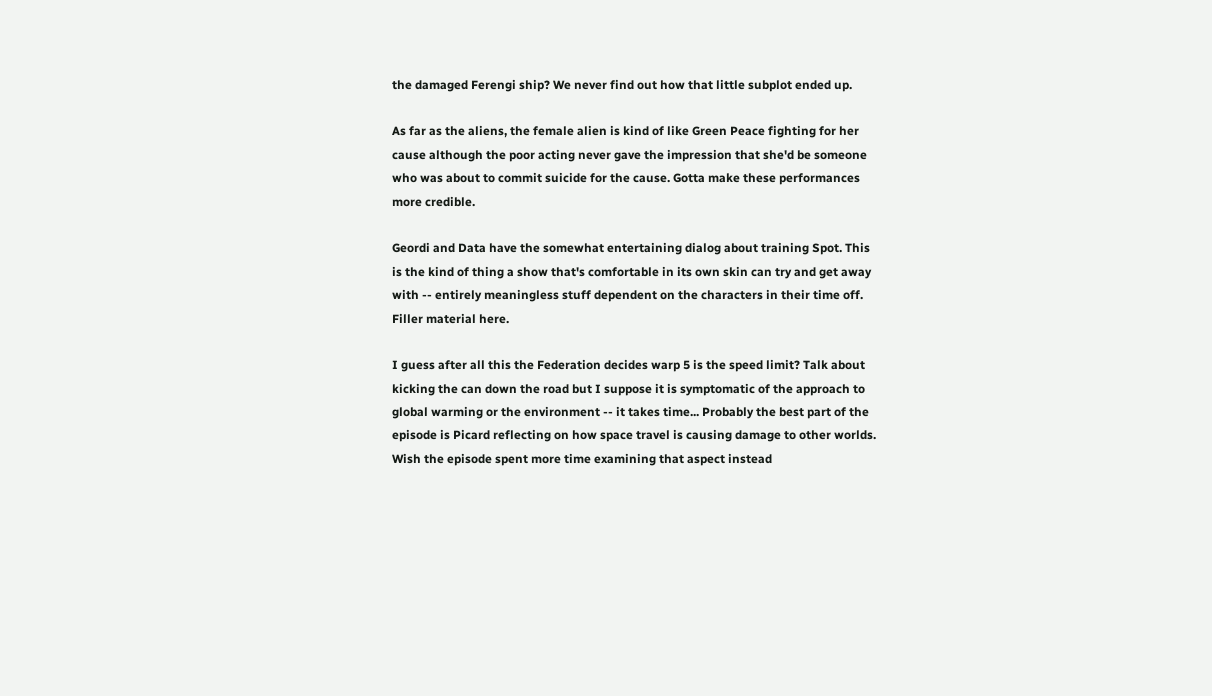the damaged Ferengi ship? We never find out how that little subplot ended up.

As far as the aliens, the female alien is kind of like Green Peace fighting for her cause although the poor acting never gave the impression that she'd be someone who was about to commit suicide for the cause. Gotta make these performances more credible.

Geordi and Data have the somewhat entertaining dialog about training Spot. This is the kind of thing a show that's comfortable in its own skin can try and get away with -- entirely meaningless stuff dependent on the characters in their time off. Filler material here.

I guess after all this the Federation decides warp 5 is the speed limit? Talk about kicking the can down the road but I suppose it is symptomatic of the approach to global warming or the environment -- it takes time... Probably the best part of the episode is Picard reflecting on how space travel is causing damage to other worlds. Wish the episode spent more time examining that aspect instead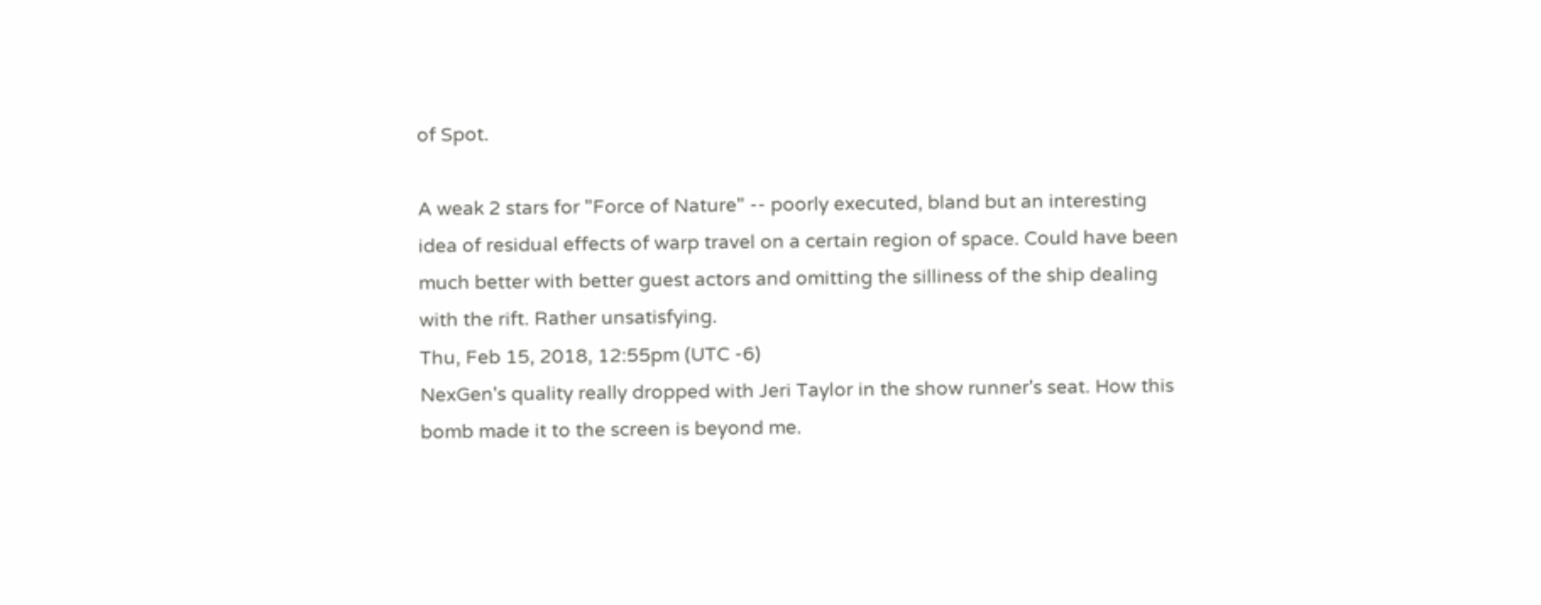of Spot.

A weak 2 stars for "Force of Nature" -- poorly executed, bland but an interesting idea of residual effects of warp travel on a certain region of space. Could have been much better with better guest actors and omitting the silliness of the ship dealing with the rift. Rather unsatisfying.
Thu, Feb 15, 2018, 12:55pm (UTC -6)
NexGen's quality really dropped with Jeri Taylor in the show runner's seat. How this bomb made it to the screen is beyond me.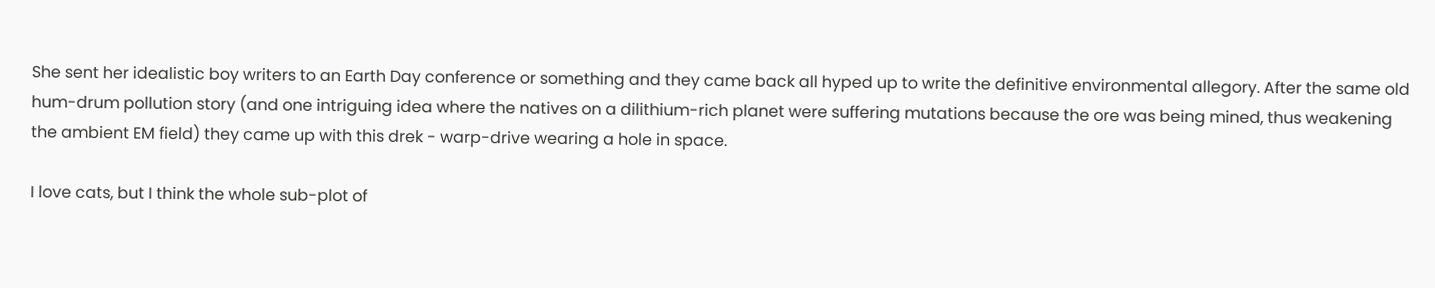She sent her idealistic boy writers to an Earth Day conference or something and they came back all hyped up to write the definitive environmental allegory. After the same old hum-drum pollution story (and one intriguing idea where the natives on a dilithium-rich planet were suffering mutations because the ore was being mined, thus weakening the ambient EM field) they came up with this drek - warp-drive wearing a hole in space.

I love cats, but I think the whole sub-plot of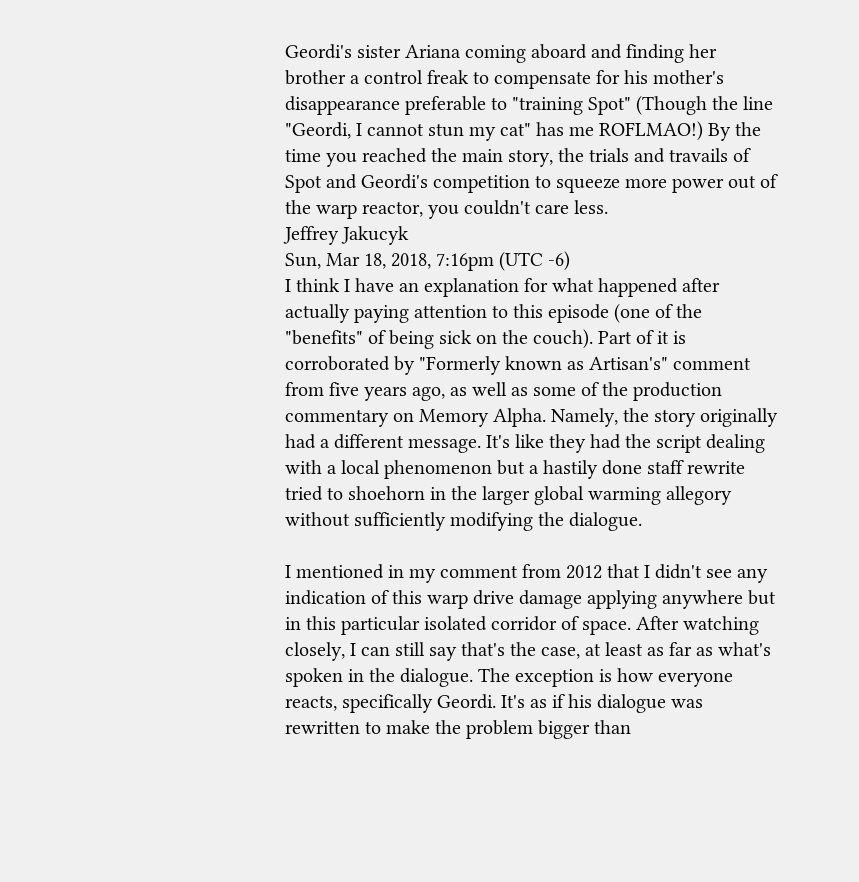Geordi's sister Ariana coming aboard and finding her brother a control freak to compensate for his mother's disappearance preferable to "training Spot" (Though the line "Geordi, I cannot stun my cat" has me ROFLMAO!) By the time you reached the main story, the trials and travails of Spot and Geordi's competition to squeeze more power out of the warp reactor, you couldn't care less.
Jeffrey Jakucyk
Sun, Mar 18, 2018, 7:16pm (UTC -6)
I think I have an explanation for what happened after actually paying attention to this episode (one of the "benefits" of being sick on the couch). Part of it is corroborated by "Formerly known as Artisan's" comment from five years ago, as well as some of the production commentary on Memory Alpha. Namely, the story originally had a different message. It's like they had the script dealing with a local phenomenon but a hastily done staff rewrite tried to shoehorn in the larger global warming allegory without sufficiently modifying the dialogue.

I mentioned in my comment from 2012 that I didn't see any indication of this warp drive damage applying anywhere but in this particular isolated corridor of space. After watching closely, I can still say that's the case, at least as far as what's spoken in the dialogue. The exception is how everyone reacts, specifically Geordi. It's as if his dialogue was rewritten to make the problem bigger than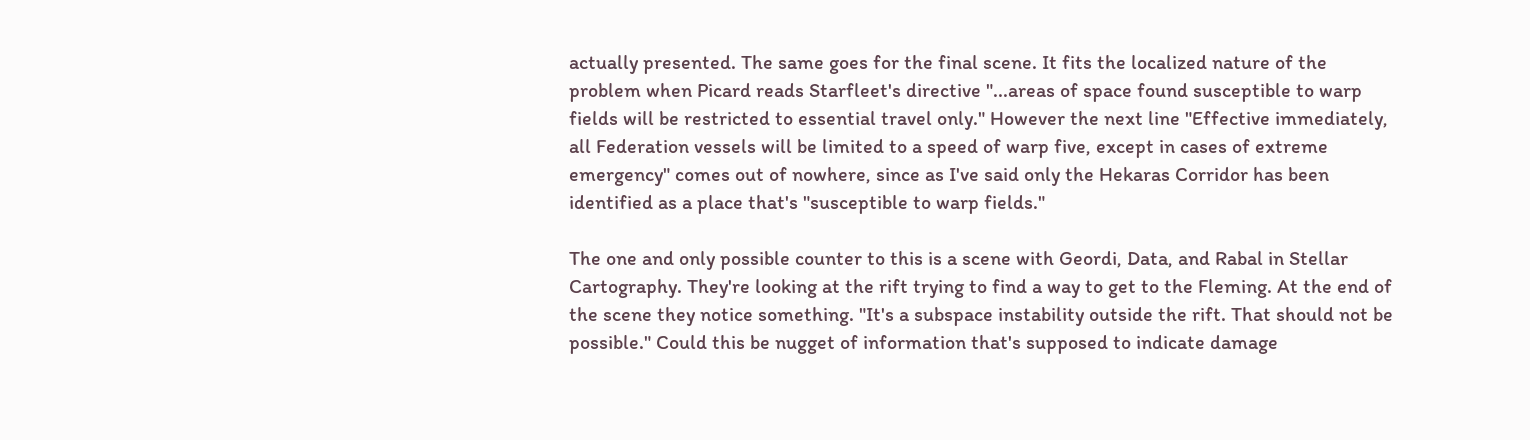actually presented. The same goes for the final scene. It fits the localized nature of the problem when Picard reads Starfleet's directive "...areas of space found susceptible to warp fields will be restricted to essential travel only." However the next line "Effective immediately, all Federation vessels will be limited to a speed of warp five, except in cases of extreme emergency" comes out of nowhere, since as I've said only the Hekaras Corridor has been identified as a place that's "susceptible to warp fields."

The one and only possible counter to this is a scene with Geordi, Data, and Rabal in Stellar Cartography. They're looking at the rift trying to find a way to get to the Fleming. At the end of the scene they notice something. "It's a subspace instability outside the rift. That should not be possible." Could this be nugget of information that's supposed to indicate damage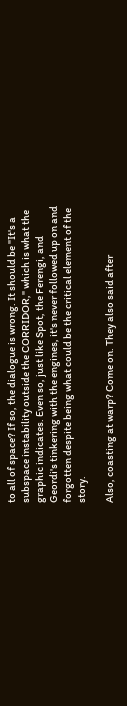to all of space? If so, the dialogue is wrong. It should be "It's a subspace instability outside the CORRIDOR," which is what the graphic indicates. Even so, just like Spot, the Ferengi, and Geordi's tinkering with the engines, it's never followed up on and forgotten despite being what could be the critical element of the story.

Also, coasting at warp? Come on. They also said after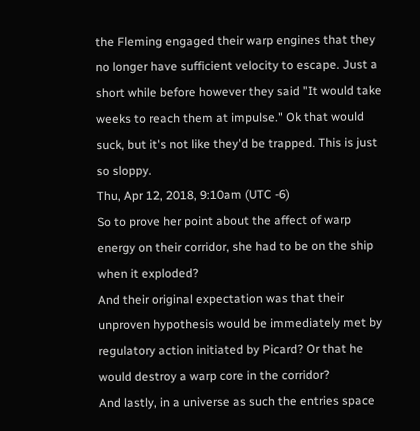the Fleming engaged their warp engines that they no longer have sufficient velocity to escape. Just a short while before however they said "It would take weeks to reach them at impulse." Ok that would suck, but it's not like they'd be trapped. This is just so sloppy.
Thu, Apr 12, 2018, 9:10am (UTC -6)
So to prove her point about the affect of warp energy on their corridor, she had to be on the ship when it exploded?
And their original expectation was that their unproven hypothesis would be immediately met by regulatory action initiated by Picard? Or that he would destroy a warp core in the corridor?
And lastly, in a universe as such the entries space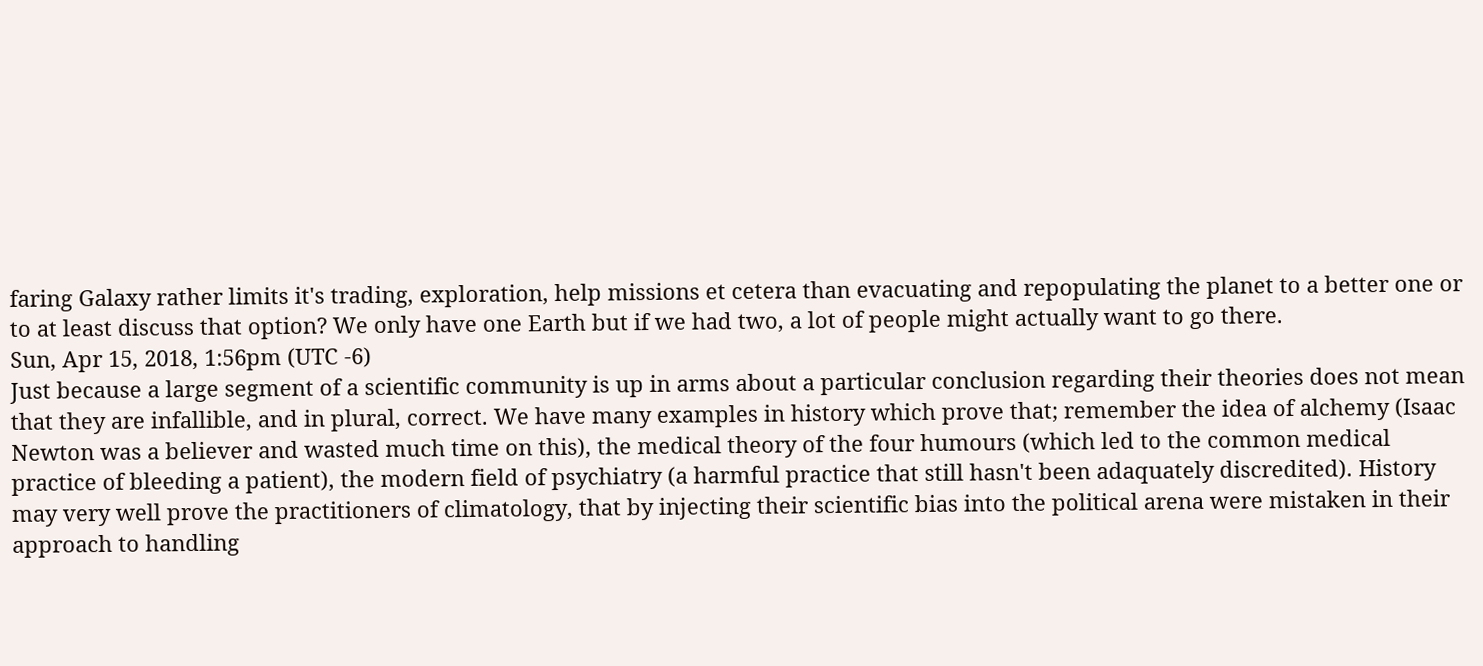faring Galaxy rather limits it's trading, exploration, help missions et cetera than evacuating and repopulating the planet to a better one or to at least discuss that option? We only have one Earth but if we had two, a lot of people might actually want to go there.
Sun, Apr 15, 2018, 1:56pm (UTC -6)
Just because a large segment of a scientific community is up in arms about a particular conclusion regarding their theories does not mean that they are infallible, and in plural, correct. We have many examples in history which prove that; remember the idea of alchemy (Isaac Newton was a believer and wasted much time on this), the medical theory of the four humours (which led to the common medical practice of bleeding a patient), the modern field of psychiatry (a harmful practice that still hasn't been adaquately discredited). History may very well prove the practitioners of climatology, that by injecting their scientific bias into the political arena were mistaken in their approach to handling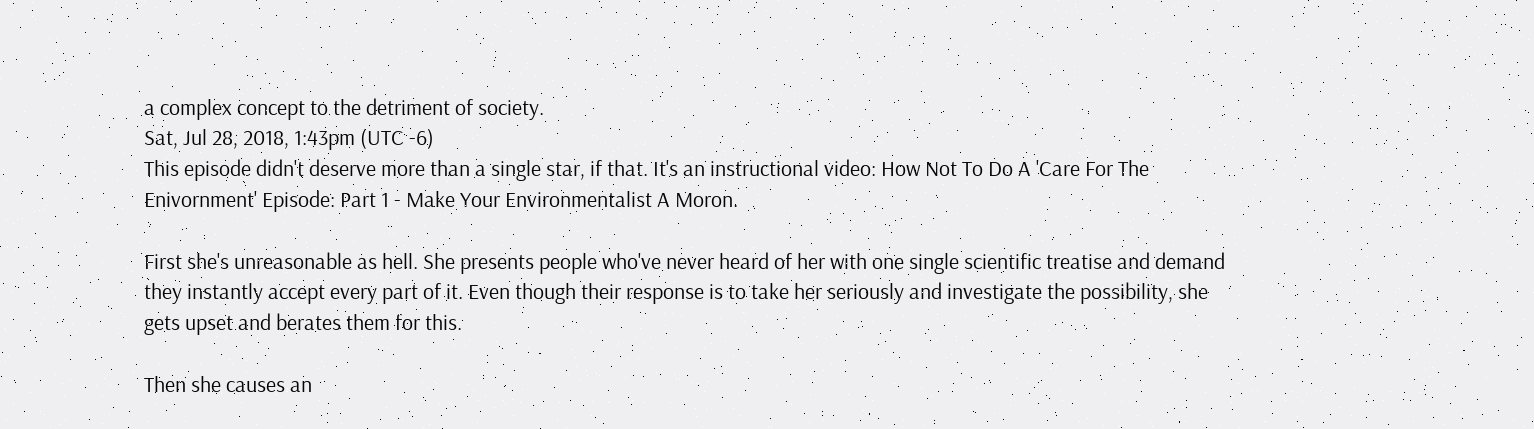a complex concept to the detriment of society.
Sat, Jul 28, 2018, 1:43pm (UTC -6)
This episode didn't deserve more than a single star, if that. It's an instructional video: How Not To Do A 'Care For The Enivornment' Episode: Part 1 - Make Your Environmentalist A Moron.

First she's unreasonable as hell. She presents people who've never heard of her with one single scientific treatise and demand they instantly accept every part of it. Even though their response is to take her seriously and investigate the possibility, she gets upset and berates them for this.

Then she causes an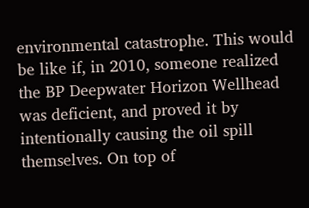environmental catastrophe. This would be like if, in 2010, someone realized the BP Deepwater Horizon Wellhead was deficient, and proved it by intentionally causing the oil spill themselves. On top of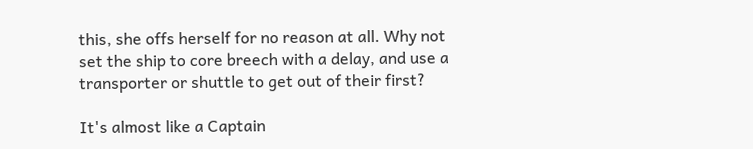this, she offs herself for no reason at all. Why not set the ship to core breech with a delay, and use a transporter or shuttle to get out of their first?

It's almost like a Captain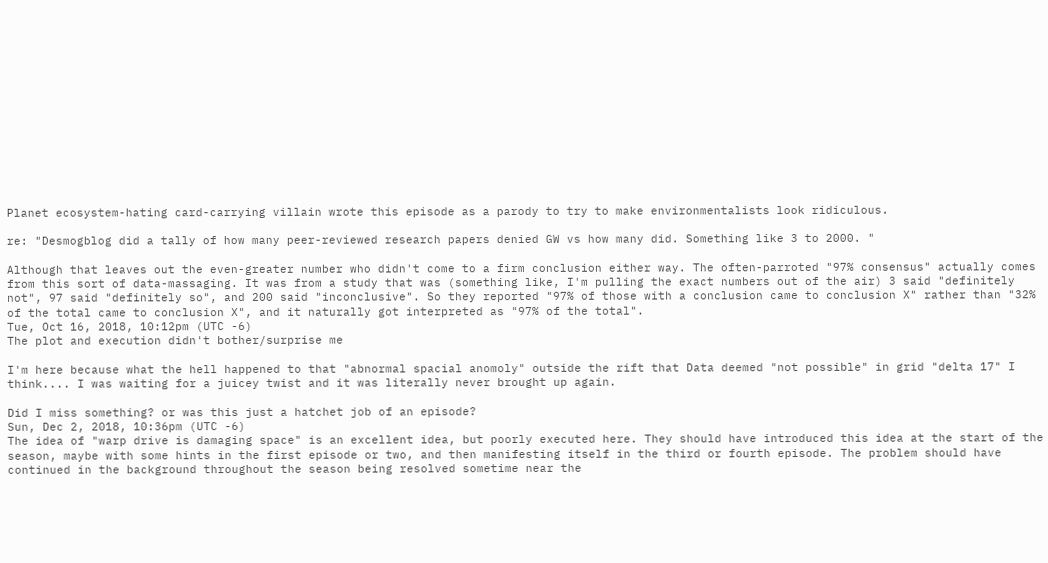Planet ecosystem-hating card-carrying villain wrote this episode as a parody to try to make environmentalists look ridiculous.

re: "Desmogblog did a tally of how many peer-reviewed research papers denied GW vs how many did. Something like 3 to 2000. "

Although that leaves out the even-greater number who didn't come to a firm conclusion either way. The often-parroted "97% consensus" actually comes from this sort of data-massaging. It was from a study that was (something like, I'm pulling the exact numbers out of the air) 3 said "definitely not", 97 said "definitely so", and 200 said "inconclusive". So they reported "97% of those with a conclusion came to conclusion X" rather than "32% of the total came to conclusion X", and it naturally got interpreted as "97% of the total".
Tue, Oct 16, 2018, 10:12pm (UTC -6)
The plot and execution didn't bother/surprise me

I'm here because what the hell happened to that "abnormal spacial anomoly" outside the rift that Data deemed "not possible" in grid "delta 17" I think.... I was waiting for a juicey twist and it was literally never brought up again.

Did I miss something? or was this just a hatchet job of an episode?
Sun, Dec 2, 2018, 10:36pm (UTC -6)
The idea of "warp drive is damaging space" is an excellent idea, but poorly executed here. They should have introduced this idea at the start of the season, maybe with some hints in the first episode or two, and then manifesting itself in the third or fourth episode. The problem should have continued in the background throughout the season being resolved sometime near the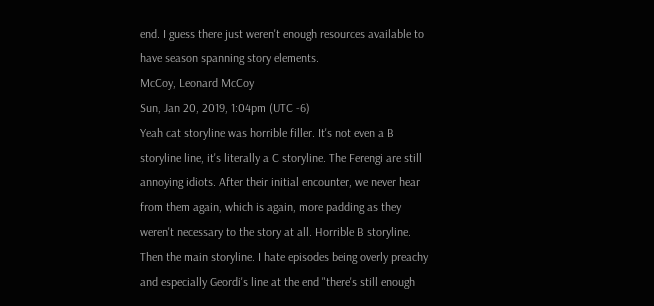end. I guess there just weren't enough resources available to have season spanning story elements.
McCoy, Leonard McCoy
Sun, Jan 20, 2019, 1:04pm (UTC -6)
Yeah cat storyline was horrible filler. It's not even a B storyline line, it's literally a C storyline. The Ferengi are still annoying idiots. After their initial encounter, we never hear from them again, which is again, more padding as they weren't necessary to the story at all. Horrible B storyline. Then the main storyline. I hate episodes being overly preachy and especially Geordi's line at the end "there's still enough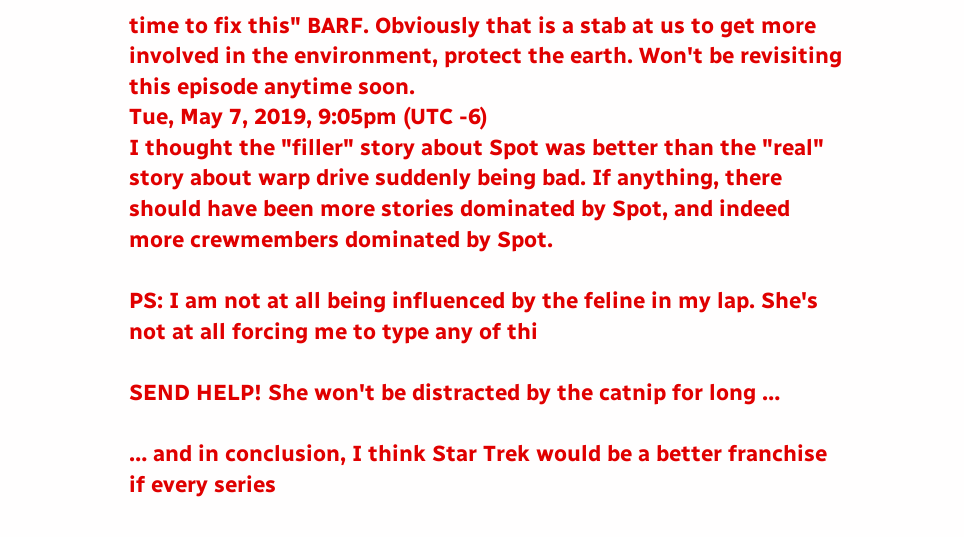time to fix this" BARF. Obviously that is a stab at us to get more involved in the environment, protect the earth. Won't be revisiting this episode anytime soon.
Tue, May 7, 2019, 9:05pm (UTC -6)
I thought the "filler" story about Spot was better than the "real" story about warp drive suddenly being bad. If anything, there should have been more stories dominated by Spot, and indeed more crewmembers dominated by Spot.

PS: I am not at all being influenced by the feline in my lap. She's not at all forcing me to type any of thi

SEND HELP! She won't be distracted by the catnip for long …

… and in conclusion, I think Star Trek would be a better franchise if every series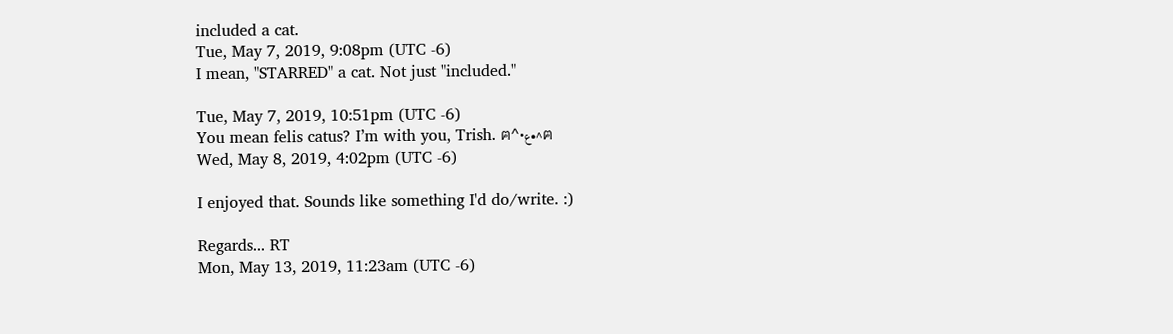included a cat.
Tue, May 7, 2019, 9:08pm (UTC -6)
I mean, "STARRED" a cat. Not just "included."

Tue, May 7, 2019, 10:51pm (UTC -6)
You mean felis catus? I’m with you, Trish. ฅ^•ع•^ฅ
Wed, May 8, 2019, 4:02pm (UTC -6)

I enjoyed that. Sounds like something I'd do/write. :)

Regards... RT
Mon, May 13, 2019, 11:23am (UTC -6)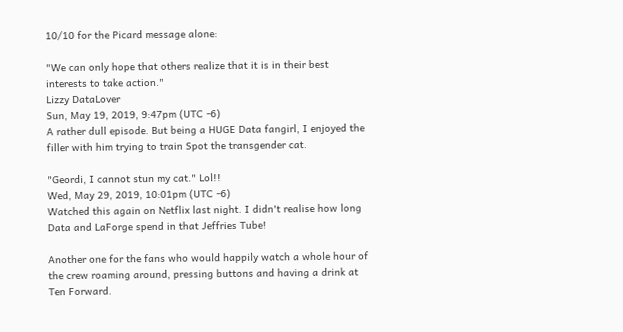10/10 for the Picard message alone:

"We can only hope that others realize that it is in their best interests to take action."
Lizzy DataLover
Sun, May 19, 2019, 9:47pm (UTC -6)
A rather dull episode. But being a HUGE Data fangirl, I enjoyed the filler with him trying to train Spot the transgender cat.

"Geordi, I cannot stun my cat." Lol!!
Wed, May 29, 2019, 10:01pm (UTC -6)
Watched this again on Netflix last night. I didn't realise how long Data and LaForge spend in that Jeffries Tube!

Another one for the fans who would happily watch a whole hour of the crew roaming around, pressing buttons and having a drink at Ten Forward.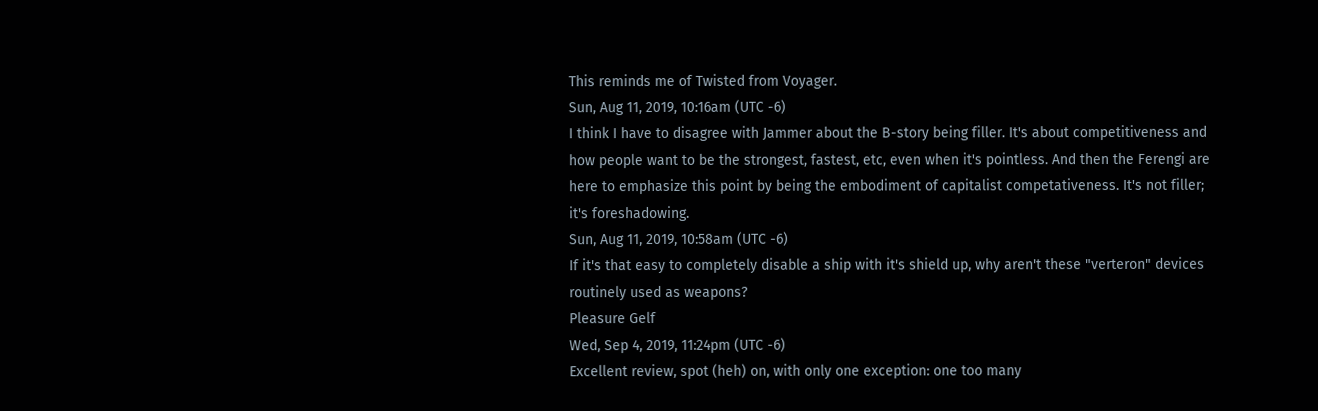This reminds me of Twisted from Voyager.
Sun, Aug 11, 2019, 10:16am (UTC -6)
I think I have to disagree with Jammer about the B-story being filler. It's about competitiveness and how people want to be the strongest, fastest, etc, even when it's pointless. And then the Ferengi are here to emphasize this point by being the embodiment of capitalist competativeness. It's not filler; it's foreshadowing.
Sun, Aug 11, 2019, 10:58am (UTC -6)
If it's that easy to completely disable a ship with it's shield up, why aren't these "verteron" devices routinely used as weapons?
Pleasure Gelf
Wed, Sep 4, 2019, 11:24pm (UTC -6)
Excellent review, spot (heh) on, with only one exception: one too many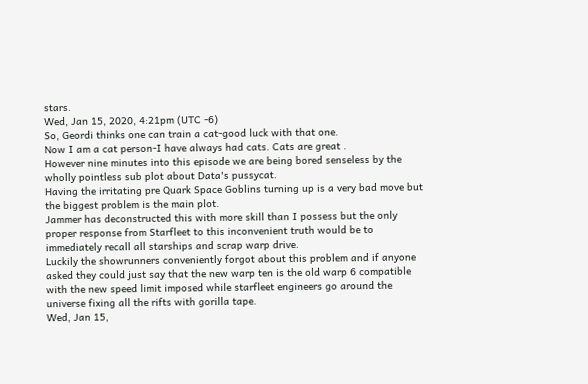stars.
Wed, Jan 15, 2020, 4:21pm (UTC -6)
So, Geordi thinks one can train a cat-good luck with that one.
Now I am a cat person-I have always had cats. Cats are great .
However nine minutes into this episode we are being bored senseless by the wholly pointless sub plot about Data's pussycat.
Having the irritating pre Quark Space Goblins turning up is a very bad move but the biggest problem is the main plot.
Jammer has deconstructed this with more skill than I possess but the only proper response from Starfleet to this inconvenient truth would be to immediately recall all starships and scrap warp drive.
Luckily the showrunners conveniently forgot about this problem and if anyone asked they could just say that the new warp ten is the old warp 6 compatible with the new speed limit imposed while starfleet engineers go around the universe fixing all the rifts with gorilla tape.
Wed, Jan 15,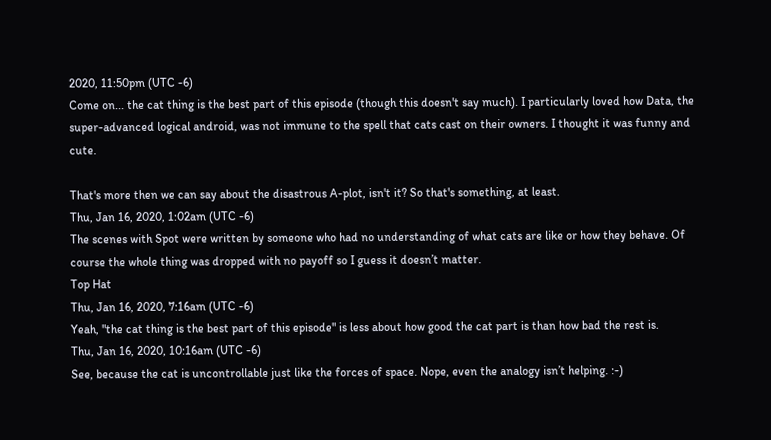2020, 11:50pm (UTC -6)
Come on... the cat thing is the best part of this episode (though this doesn't say much). I particularly loved how Data, the super-advanced logical android, was not immune to the spell that cats cast on their owners. I thought it was funny and cute.

That's more then we can say about the disastrous A-plot, isn't it? So that's something, at least.
Thu, Jan 16, 2020, 1:02am (UTC -6)
The scenes with Spot were written by someone who had no understanding of what cats are like or how they behave. Of course the whole thing was dropped with no payoff so I guess it doesn’t matter.
Top Hat
Thu, Jan 16, 2020, 7:16am (UTC -6)
Yeah, "the cat thing is the best part of this episode" is less about how good the cat part is than how bad the rest is.
Thu, Jan 16, 2020, 10:16am (UTC -6)
See, because the cat is uncontrollable just like the forces of space. Nope, even the analogy isn’t helping. :-)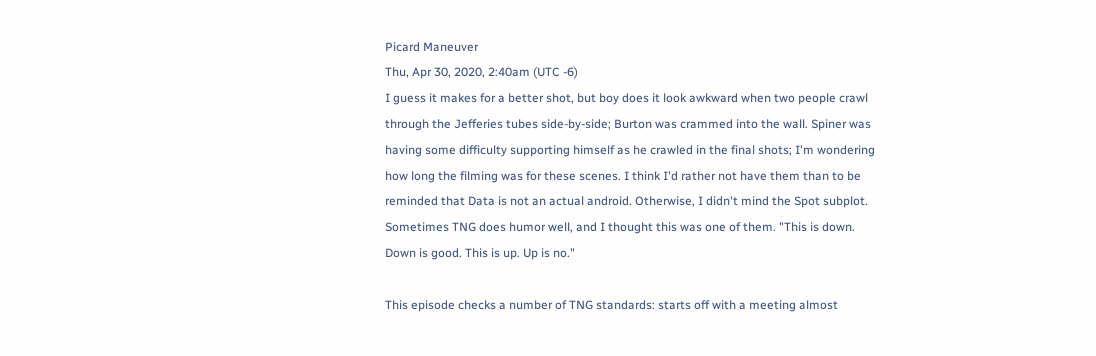Picard Maneuver
Thu, Apr 30, 2020, 2:40am (UTC -6)
I guess it makes for a better shot, but boy does it look awkward when two people crawl through the Jefferies tubes side-by-side; Burton was crammed into the wall. Spiner was having some difficulty supporting himself as he crawled in the final shots; I'm wondering how long the filming was for these scenes. I think I'd rather not have them than to be reminded that Data is not an actual android. Otherwise, I didn't mind the Spot subplot. Sometimes TNG does humor well, and I thought this was one of them. "This is down. Down is good. This is up. Up is no."

This episode checks a number of TNG standards: starts off with a meeting almost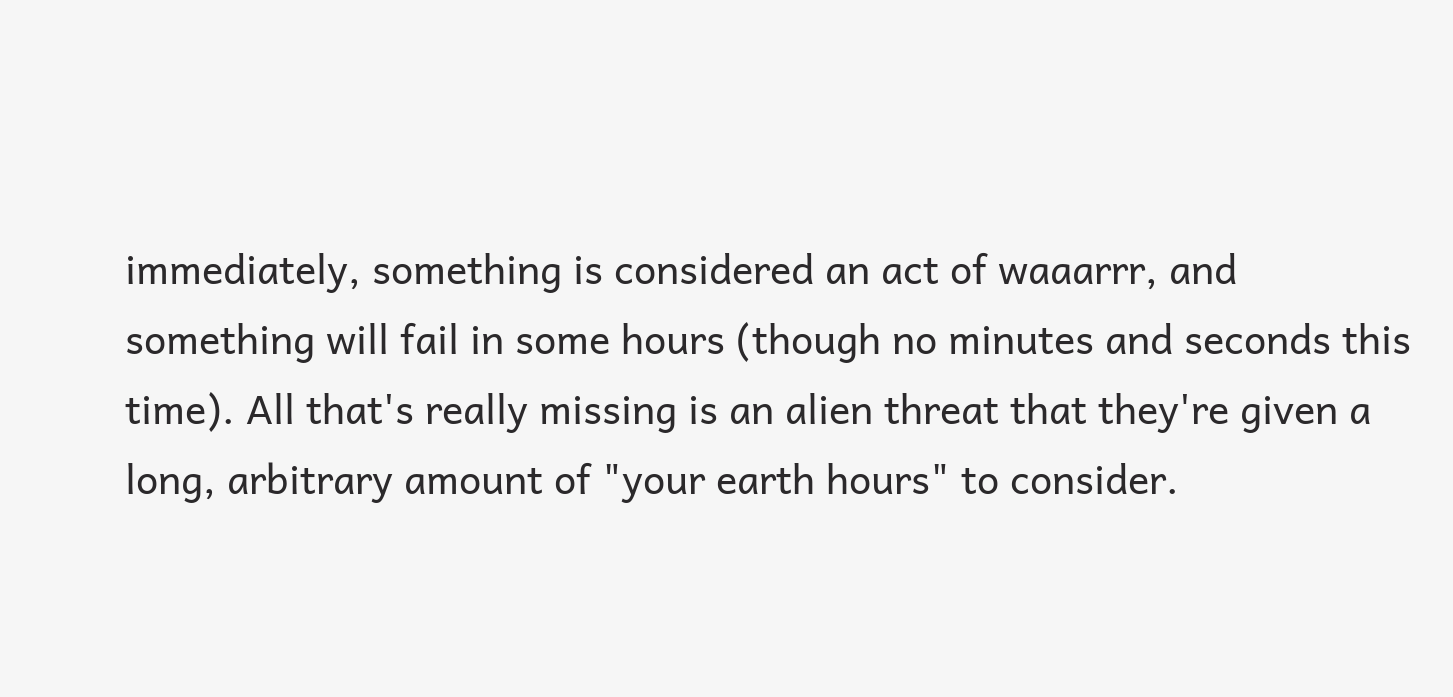immediately, something is considered an act of waaarrr, and something will fail in some hours (though no minutes and seconds this time). All that's really missing is an alien threat that they're given a long, arbitrary amount of "your earth hours" to consider.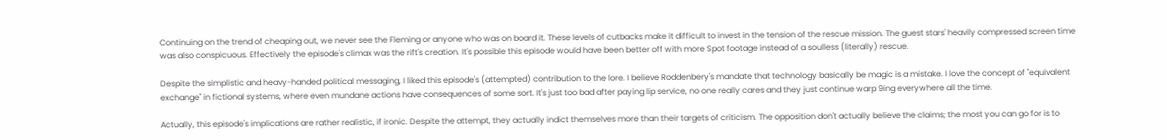Continuing on the trend of cheaping out, we never see the Fleming or anyone who was on board it. These levels of cutbacks make it difficult to invest in the tension of the rescue mission. The guest stars' heavily compressed screen time was also conspicuous. Effectively the episode's climax was the rift's creation. It's possible this episode would have been better off with more Spot footage instead of a soulless (literally) rescue.

Despite the simplistic and heavy-handed political messaging, I liked this episode's (attempted) contribution to the lore. I believe Roddenbery's mandate that technology basically be magic is a mistake. I love the concept of "equivalent exchange" in fictional systems, where even mundane actions have consequences of some sort. It's just too bad after paying lip service, no one really cares and they just continue warp 9ing everywhere all the time.

Actually, this episode's implications are rather realistic, if ironic. Despite the attempt, they actually indict themselves more than their targets of criticism. The opposition don't actually believe the claims; the most you can go for is to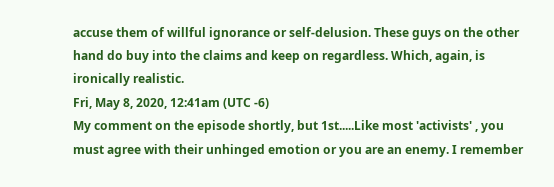accuse them of willful ignorance or self-delusion. These guys on the other hand do buy into the claims and keep on regardless. Which, again, is ironically realistic.
Fri, May 8, 2020, 12:41am (UTC -6)
My comment on the episode shortly, but 1st.....Like most 'activists' , you must agree with their unhinged emotion or you are an enemy. I remember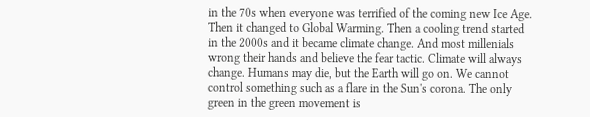in the 70s when everyone was terrified of the coming new Ice Age. Then it changed to Global Warming. Then a cooling trend started in the 2000s and it became climate change. And most millenials wrong their hands and believe the fear tactic. Climate will always change. Humans may die, but the Earth will go on. We cannot control something such as a flare in the Sun's corona. The only green in the green movement is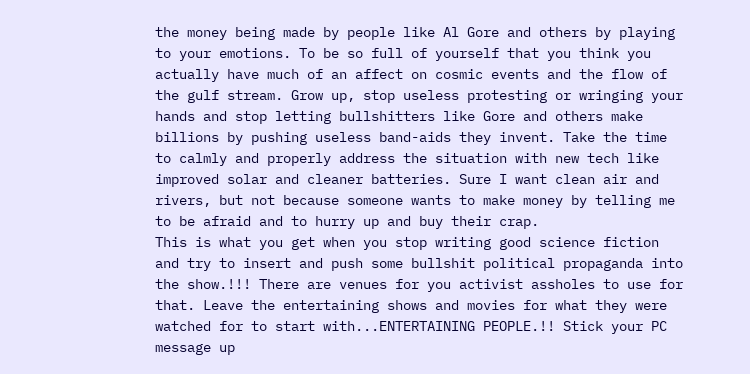the money being made by people like Al Gore and others by playing to your emotions. To be so full of yourself that you think you actually have much of an affect on cosmic events and the flow of the gulf stream. Grow up, stop useless protesting or wringing your hands and stop letting bullshitters like Gore and others make billions by pushing useless band-aids they invent. Take the time to calmly and properly address the situation with new tech like improved solar and cleaner batteries. Sure I want clean air and rivers, but not because someone wants to make money by telling me to be afraid and to hurry up and buy their crap.
This is what you get when you stop writing good science fiction and try to insert and push some bullshit political propaganda into the show.!!! There are venues for you activist assholes to use for that. Leave the entertaining shows and movies for what they were watched for to start with...ENTERTAINING PEOPLE.!! Stick your PC message up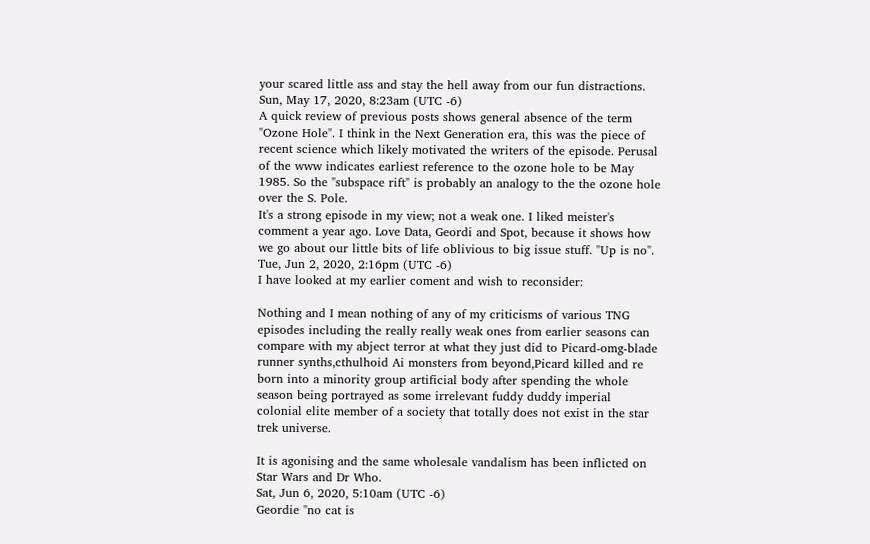your scared little ass and stay the hell away from our fun distractions.
Sun, May 17, 2020, 8:23am (UTC -6)
A quick review of previous posts shows general absence of the term "Ozone Hole". I think in the Next Generation era, this was the piece of recent science which likely motivated the writers of the episode. Perusal of the www indicates earliest reference to the ozone hole to be May 1985. So the "subspace rift" is probably an analogy to the the ozone hole over the S. Pole.
It's a strong episode in my view; not a weak one. I liked meister's comment a year ago. Love Data, Geordi and Spot, because it shows how we go about our little bits of life oblivious to big issue stuff. "Up is no".
Tue, Jun 2, 2020, 2:16pm (UTC -6)
I have looked at my earlier coment and wish to reconsider:

Nothing and I mean nothing of any of my criticisms of various TNG episodes including the really really weak ones from earlier seasons can compare with my abject terror at what they just did to Picard-omg-blade runner synths,cthulhoid Ai monsters from beyond,Picard killed and re born into a minority group artificial body after spending the whole season being portrayed as some irrelevant fuddy duddy imperial colonial elite member of a society that totally does not exist in the star trek universe.

It is agonising and the same wholesale vandalism has been inflicted on Star Wars and Dr Who.
Sat, Jun 6, 2020, 5:10am (UTC -6)
Geordie "no cat is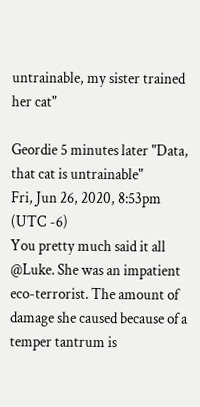untrainable, my sister trained her cat"

Geordie 5 minutes later "Data, that cat is untrainable"
Fri, Jun 26, 2020, 8:53pm (UTC -6)
You pretty much said it all @Luke. She was an impatient eco-terrorist. The amount of damage she caused because of a temper tantrum is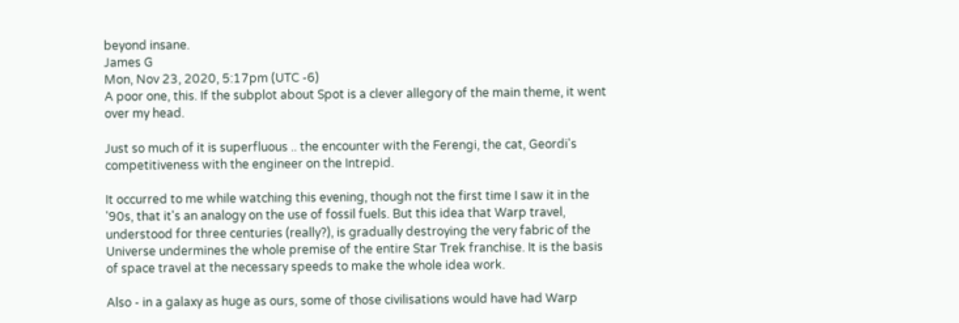beyond insane.
James G
Mon, Nov 23, 2020, 5:17pm (UTC -6)
A poor one, this. If the subplot about Spot is a clever allegory of the main theme, it went over my head.

Just so much of it is superfluous .. the encounter with the Ferengi, the cat, Geordi's competitiveness with the engineer on the Intrepid.

It occurred to me while watching this evening, though not the first time I saw it in the '90s, that it's an analogy on the use of fossil fuels. But this idea that Warp travel, understood for three centuries (really?), is gradually destroying the very fabric of the Universe undermines the whole premise of the entire Star Trek franchise. It is the basis of space travel at the necessary speeds to make the whole idea work.

Also - in a galaxy as huge as ours, some of those civilisations would have had Warp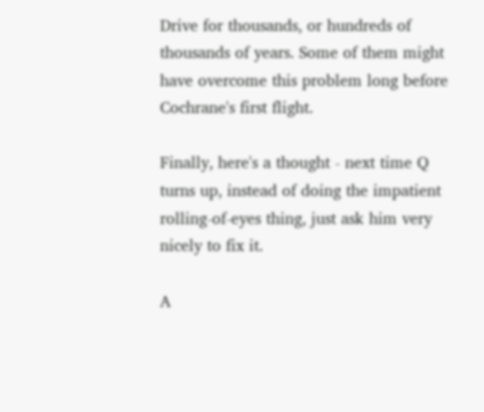Drive for thousands, or hundreds of thousands of years. Some of them might have overcome this problem long before Cochrane's first flight.

Finally, here's a thought - next time Q turns up, instead of doing the impatient rolling-of-eyes thing, just ask him very nicely to fix it.

A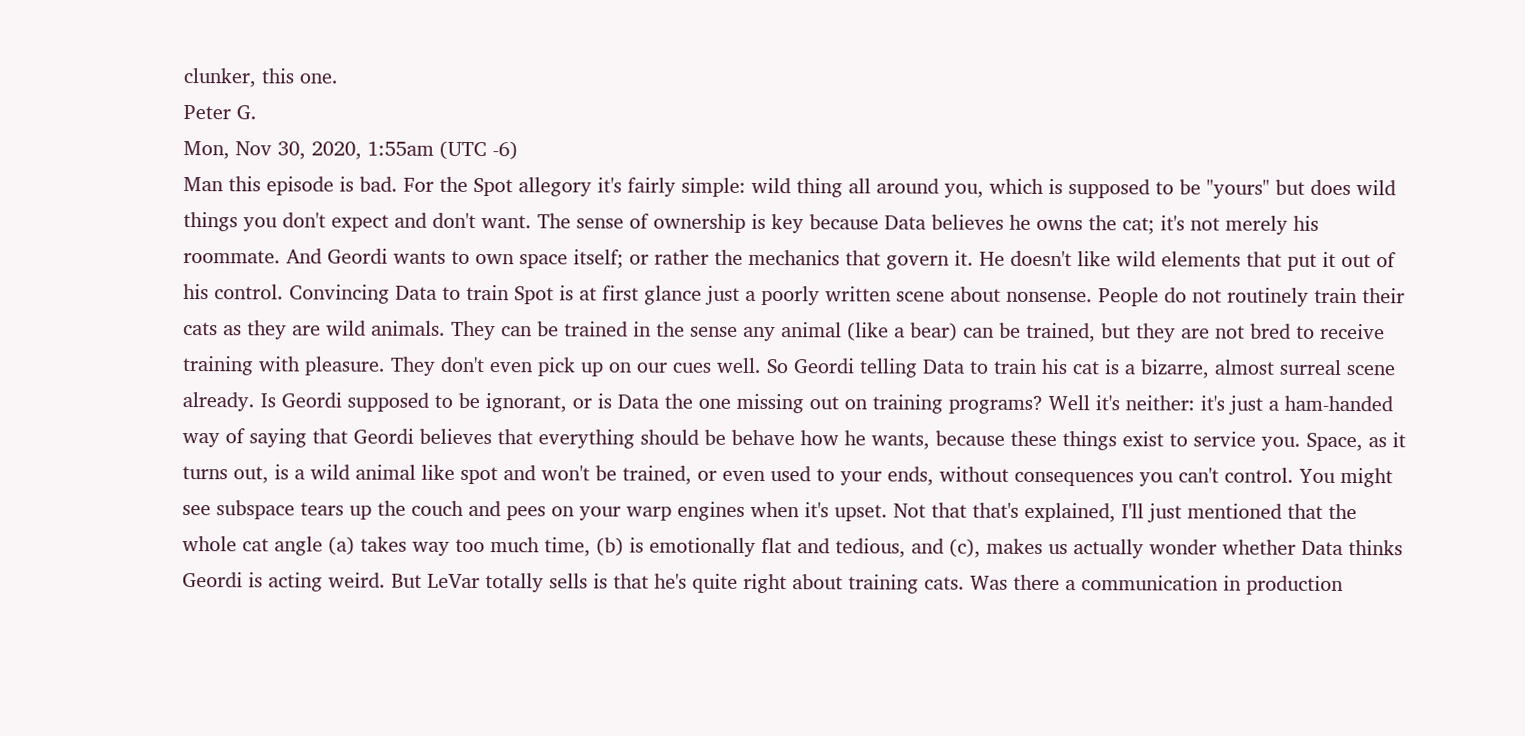clunker, this one.
Peter G.
Mon, Nov 30, 2020, 1:55am (UTC -6)
Man this episode is bad. For the Spot allegory it's fairly simple: wild thing all around you, which is supposed to be "yours" but does wild things you don't expect and don't want. The sense of ownership is key because Data believes he owns the cat; it's not merely his roommate. And Geordi wants to own space itself; or rather the mechanics that govern it. He doesn't like wild elements that put it out of his control. Convincing Data to train Spot is at first glance just a poorly written scene about nonsense. People do not routinely train their cats as they are wild animals. They can be trained in the sense any animal (like a bear) can be trained, but they are not bred to receive training with pleasure. They don't even pick up on our cues well. So Geordi telling Data to train his cat is a bizarre, almost surreal scene already. Is Geordi supposed to be ignorant, or is Data the one missing out on training programs? Well it's neither: it's just a ham-handed way of saying that Geordi believes that everything should be behave how he wants, because these things exist to service you. Space, as it turns out, is a wild animal like spot and won't be trained, or even used to your ends, without consequences you can't control. You might see subspace tears up the couch and pees on your warp engines when it's upset. Not that that's explained, I'll just mentioned that the whole cat angle (a) takes way too much time, (b) is emotionally flat and tedious, and (c), makes us actually wonder whether Data thinks Geordi is acting weird. But LeVar totally sells is that he's quite right about training cats. Was there a communication in production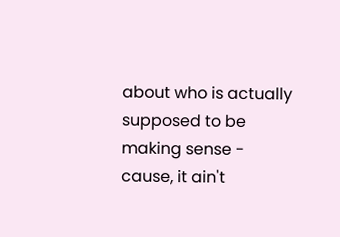about who is actually supposed to be making sense - cause, it ain't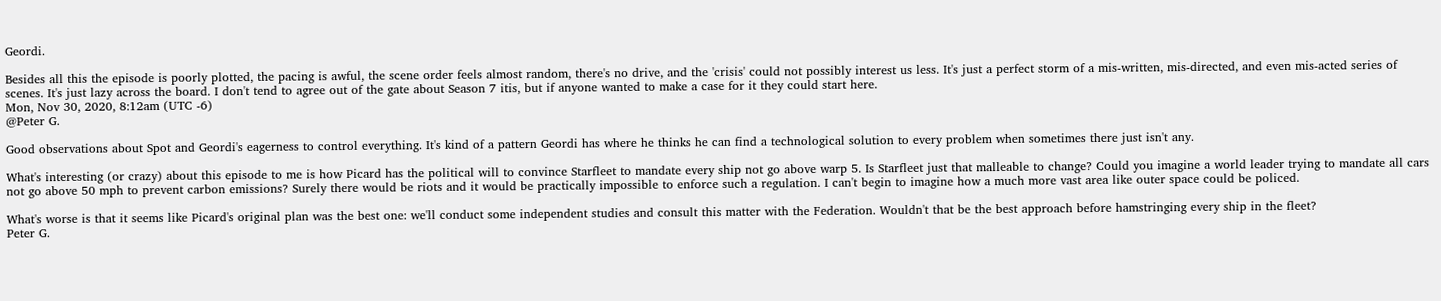Geordi.

Besides all this the episode is poorly plotted, the pacing is awful, the scene order feels almost random, there's no drive, and the 'crisis' could not possibly interest us less. It's just a perfect storm of a mis-written, mis-directed, and even mis-acted series of scenes. It's just lazy across the board. I don't tend to agree out of the gate about Season 7 itis, but if anyone wanted to make a case for it they could start here.
Mon, Nov 30, 2020, 8:12am (UTC -6)
@Peter G.

Good observations about Spot and Geordi's eagerness to control everything. It's kind of a pattern Geordi has where he thinks he can find a technological solution to every problem when sometimes there just isn't any.

What's interesting (or crazy) about this episode to me is how Picard has the political will to convince Starfleet to mandate every ship not go above warp 5. Is Starfleet just that malleable to change? Could you imagine a world leader trying to mandate all cars not go above 50 mph to prevent carbon emissions? Surely there would be riots and it would be practically impossible to enforce such a regulation. I can't begin to imagine how a much more vast area like outer space could be policed.

What's worse is that it seems like Picard's original plan was the best one: we'll conduct some independent studies and consult this matter with the Federation. Wouldn't that be the best approach before hamstringing every ship in the fleet?
Peter G.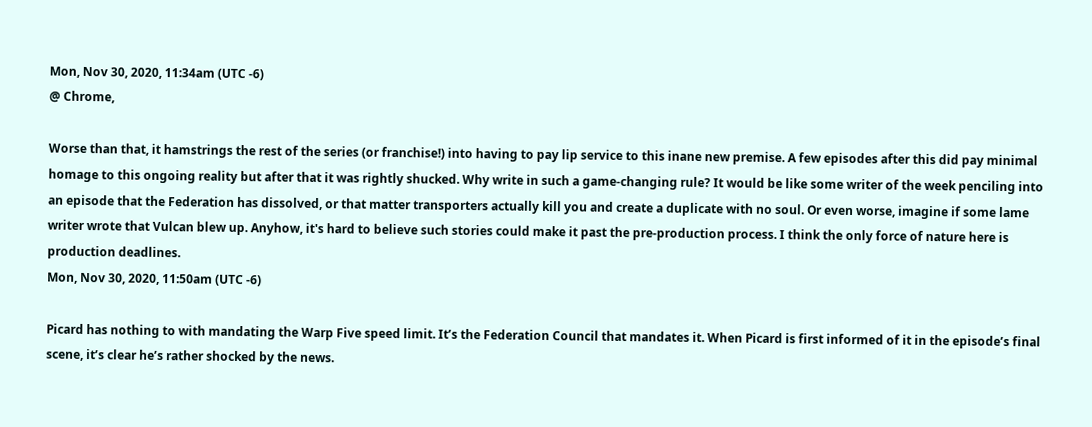Mon, Nov 30, 2020, 11:34am (UTC -6)
@ Chrome,

Worse than that, it hamstrings the rest of the series (or franchise!) into having to pay lip service to this inane new premise. A few episodes after this did pay minimal homage to this ongoing reality but after that it was rightly shucked. Why write in such a game-changing rule? It would be like some writer of the week penciling into an episode that the Federation has dissolved, or that matter transporters actually kill you and create a duplicate with no soul. Or even worse, imagine if some lame writer wrote that Vulcan blew up. Anyhow, it's hard to believe such stories could make it past the pre-production process. I think the only force of nature here is production deadlines.
Mon, Nov 30, 2020, 11:50am (UTC -6)

Picard has nothing to with mandating the Warp Five speed limit. It’s the Federation Council that mandates it. When Picard is first informed of it in the episode’s final scene, it’s clear he’s rather shocked by the news.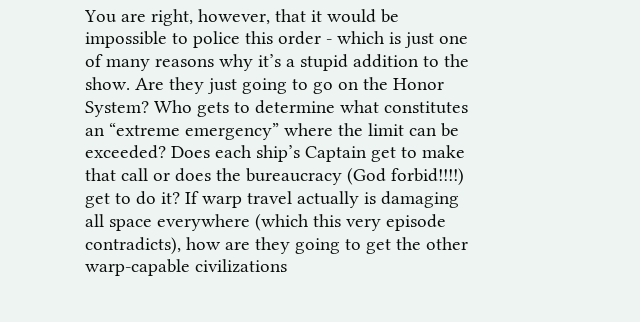You are right, however, that it would be impossible to police this order - which is just one of many reasons why it’s a stupid addition to the show. Are they just going to go on the Honor System? Who gets to determine what constitutes an “extreme emergency” where the limit can be exceeded? Does each ship’s Captain get to make that call or does the bureaucracy (God forbid!!!!) get to do it? If warp travel actually is damaging all space everywhere (which this very episode contradicts), how are they going to get the other warp-capable civilizations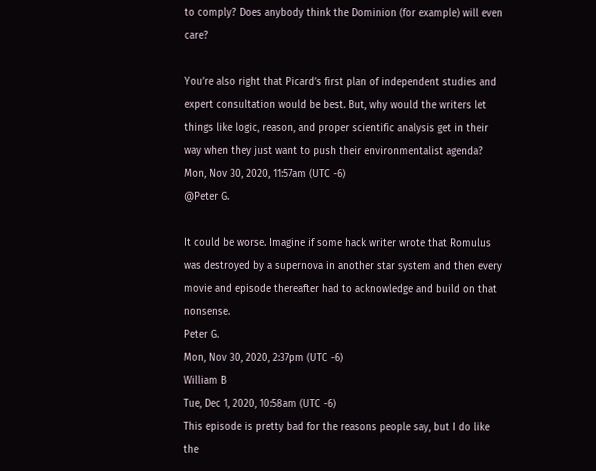to comply? Does anybody think the Dominion (for example) will even care?

You’re also right that Picard’s first plan of independent studies and expert consultation would be best. But, why would the writers let things like logic, reason, and proper scientific analysis get in their way when they just want to push their environmentalist agenda?
Mon, Nov 30, 2020, 11:57am (UTC -6)
@Peter G.

It could be worse. Imagine if some hack writer wrote that Romulus was destroyed by a supernova in another star system and then every movie and episode thereafter had to acknowledge and build on that nonsense.
Peter G.
Mon, Nov 30, 2020, 2:37pm (UTC -6)
William B
Tue, Dec 1, 2020, 10:58am (UTC -6)
This episode is pretty bad for the reasons people say, but I do like the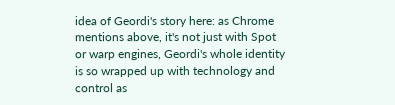idea of Geordi's story here: as Chrome mentions above, it's not just with Spot or warp engines, Geordi's whole identity is so wrapped up with technology and control as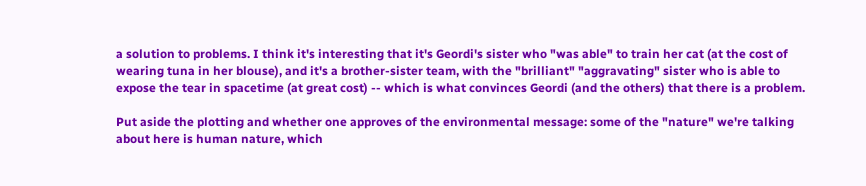a solution to problems. I think it's interesting that it's Geordi's sister who "was able" to train her cat (at the cost of wearing tuna in her blouse), and it's a brother-sister team, with the "brilliant" "aggravating" sister who is able to expose the tear in spacetime (at great cost) -- which is what convinces Geordi (and the others) that there is a problem.

Put aside the plotting and whether one approves of the environmental message: some of the "nature" we're talking about here is human nature, which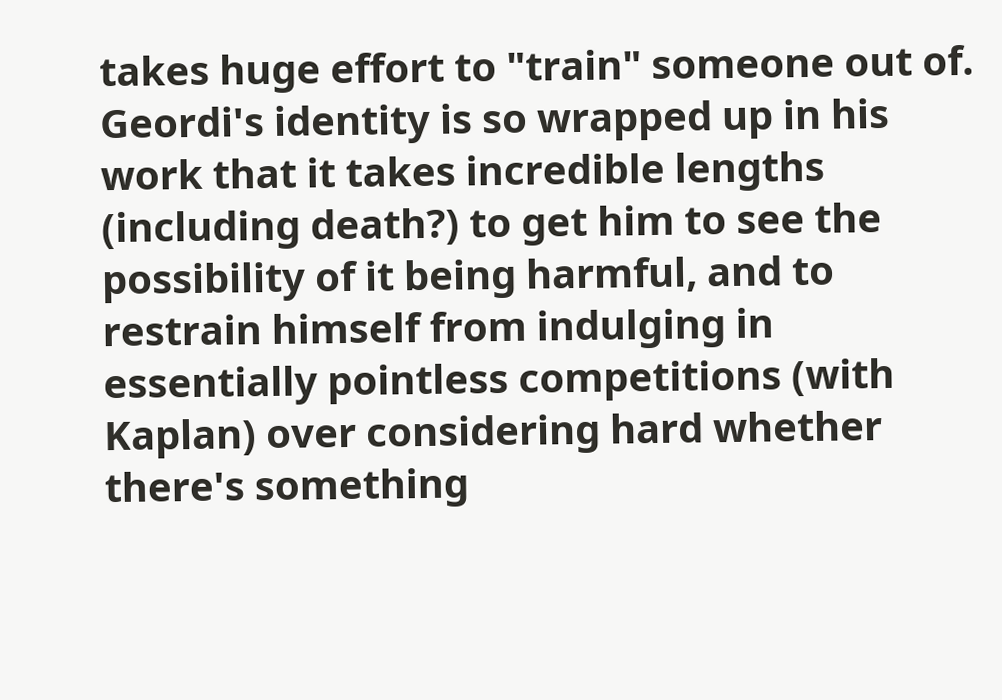takes huge effort to "train" someone out of. Geordi's identity is so wrapped up in his work that it takes incredible lengths (including death?) to get him to see the possibility of it being harmful, and to restrain himself from indulging in essentially pointless competitions (with Kaplan) over considering hard whether there's something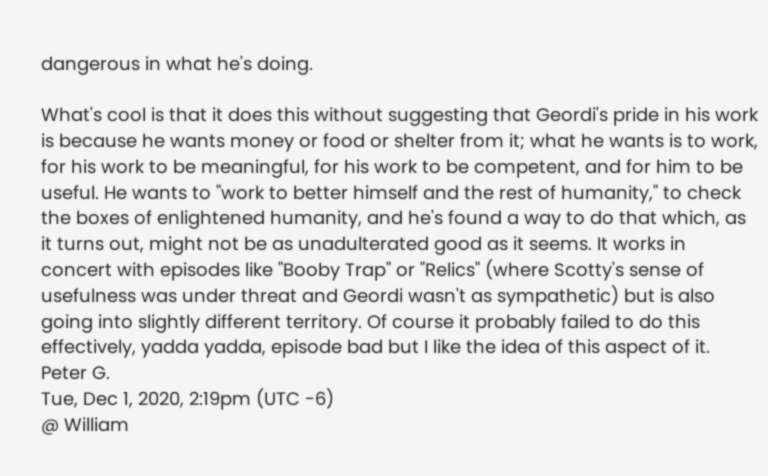dangerous in what he's doing.

What's cool is that it does this without suggesting that Geordi's pride in his work is because he wants money or food or shelter from it; what he wants is to work, for his work to be meaningful, for his work to be competent, and for him to be useful. He wants to "work to better himself and the rest of humanity," to check the boxes of enlightened humanity, and he's found a way to do that which, as it turns out, might not be as unadulterated good as it seems. It works in concert with episodes like "Booby Trap" or "Relics" (where Scotty's sense of usefulness was under threat and Geordi wasn't as sympathetic) but is also going into slightly different territory. Of course it probably failed to do this effectively, yadda yadda, episode bad but I like the idea of this aspect of it.
Peter G.
Tue, Dec 1, 2020, 2:19pm (UTC -6)
@ William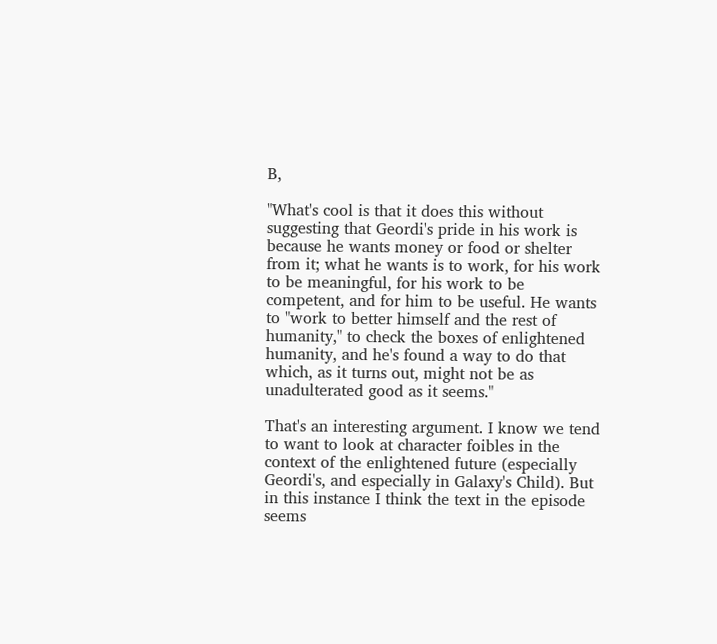B,

"What's cool is that it does this without suggesting that Geordi's pride in his work is because he wants money or food or shelter from it; what he wants is to work, for his work to be meaningful, for his work to be competent, and for him to be useful. He wants to "work to better himself and the rest of humanity," to check the boxes of enlightened humanity, and he's found a way to do that which, as it turns out, might not be as unadulterated good as it seems."

That's an interesting argument. I know we tend to want to look at character foibles in the context of the enlightened future (especially Geordi's, and especially in Galaxy's Child). But in this instance I think the text in the episode seems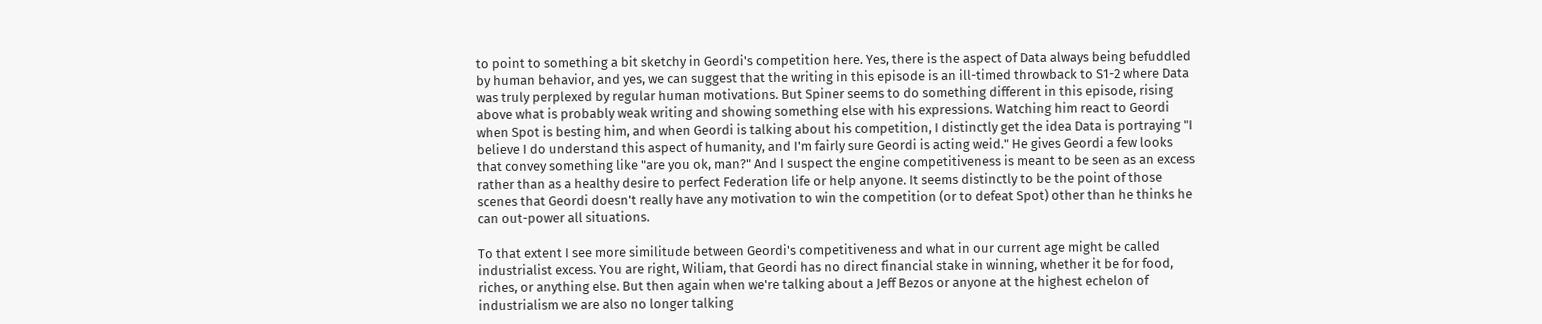to point to something a bit sketchy in Geordi's competition here. Yes, there is the aspect of Data always being befuddled by human behavior, and yes, we can suggest that the writing in this episode is an ill-timed throwback to S1-2 where Data was truly perplexed by regular human motivations. But Spiner seems to do something different in this episode, rising above what is probably weak writing and showing something else with his expressions. Watching him react to Geordi when Spot is besting him, and when Geordi is talking about his competition, I distinctly get the idea Data is portraying "I believe I do understand this aspect of humanity, and I'm fairly sure Geordi is acting weid." He gives Geordi a few looks that convey something like "are you ok, man?" And I suspect the engine competitiveness is meant to be seen as an excess rather than as a healthy desire to perfect Federation life or help anyone. It seems distinctly to be the point of those scenes that Geordi doesn't really have any motivation to win the competition (or to defeat Spot) other than he thinks he can out-power all situations.

To that extent I see more similitude between Geordi's competitiveness and what in our current age might be called industrialist excess. You are right, Wiliam, that Geordi has no direct financial stake in winning, whether it be for food, riches, or anything else. But then again when we're talking about a Jeff Bezos or anyone at the highest echelon of industrialism we are also no longer talking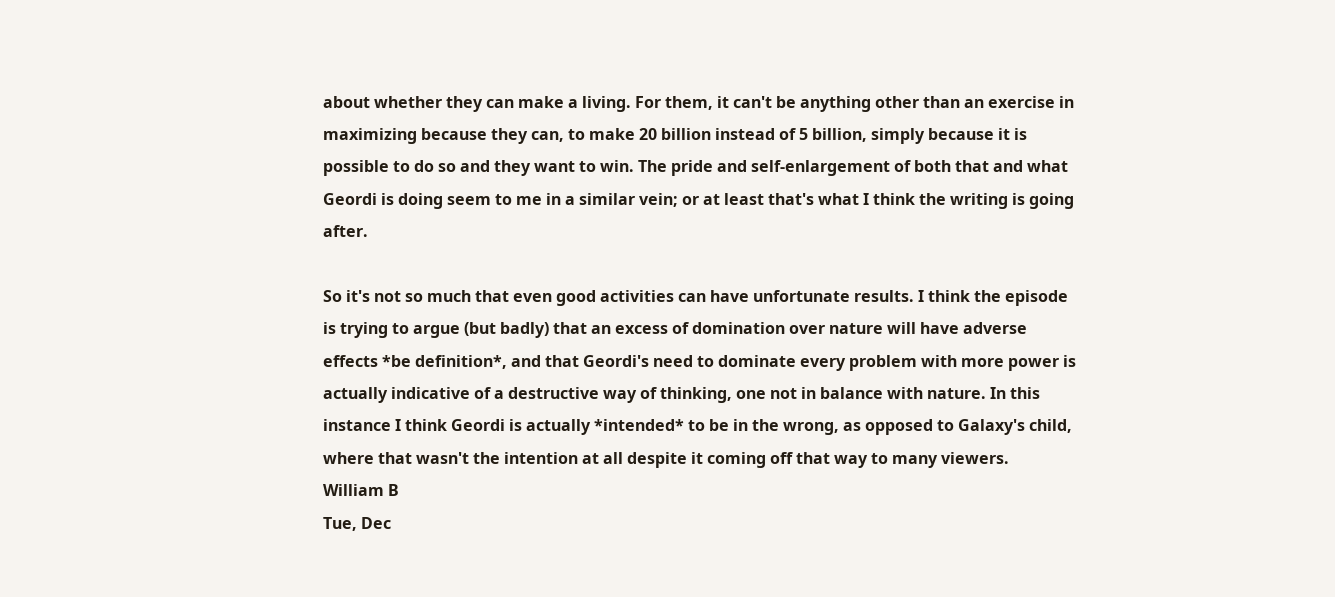about whether they can make a living. For them, it can't be anything other than an exercise in maximizing because they can, to make 20 billion instead of 5 billion, simply because it is possible to do so and they want to win. The pride and self-enlargement of both that and what Geordi is doing seem to me in a similar vein; or at least that's what I think the writing is going after.

So it's not so much that even good activities can have unfortunate results. I think the episode is trying to argue (but badly) that an excess of domination over nature will have adverse effects *be definition*, and that Geordi's need to dominate every problem with more power is actually indicative of a destructive way of thinking, one not in balance with nature. In this instance I think Geordi is actually *intended* to be in the wrong, as opposed to Galaxy's child, where that wasn't the intention at all despite it coming off that way to many viewers.
William B
Tue, Dec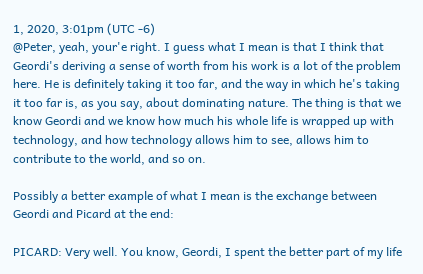1, 2020, 3:01pm (UTC -6)
@Peter, yeah, your'e right. I guess what I mean is that I think that Geordi's deriving a sense of worth from his work is a lot of the problem here. He is definitely taking it too far, and the way in which he's taking it too far is, as you say, about dominating nature. The thing is that we know Geordi and we know how much his whole life is wrapped up with technology, and how technology allows him to see, allows him to contribute to the world, and so on.

Possibly a better example of what I mean is the exchange between Geordi and Picard at the end:

PICARD: Very well. You know, Geordi, I spent the better part of my life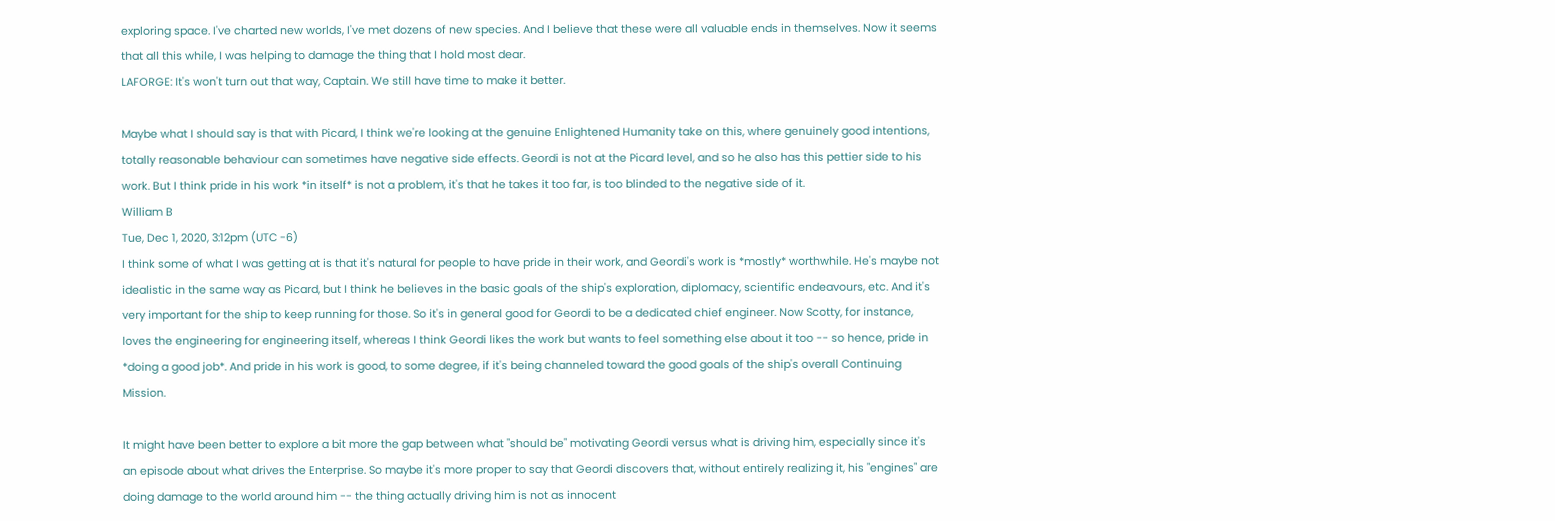exploring space. I've charted new worlds, I've met dozens of new species. And I believe that these were all valuable ends in themselves. Now it seems that all this while, I was helping to damage the thing that I hold most dear.
LAFORGE: It's won't turn out that way, Captain. We still have time to make it better.

Maybe what I should say is that with Picard, I think we're looking at the genuine Enlightened Humanity take on this, where genuinely good intentions, totally reasonable behaviour can sometimes have negative side effects. Geordi is not at the Picard level, and so he also has this pettier side to his work. But I think pride in his work *in itself* is not a problem, it's that he takes it too far, is too blinded to the negative side of it.
William B
Tue, Dec 1, 2020, 3:12pm (UTC -6)
I think some of what I was getting at is that it's natural for people to have pride in their work, and Geordi's work is *mostly* worthwhile. He's maybe not idealistic in the same way as Picard, but I think he believes in the basic goals of the ship's exploration, diplomacy, scientific endeavours, etc. And it's very important for the ship to keep running for those. So it's in general good for Geordi to be a dedicated chief engineer. Now Scotty, for instance, loves the engineering for engineering itself, whereas I think Geordi likes the work but wants to feel something else about it too -- so hence, pride in *doing a good job*. And pride in his work is good, to some degree, if it's being channeled toward the good goals of the ship's overall Continuing Mission.

It might have been better to explore a bit more the gap between what "should be" motivating Geordi versus what is driving him, especially since it's an episode about what drives the Enterprise. So maybe it's more proper to say that Geordi discovers that, without entirely realizing it, his "engines" are doing damage to the world around him -- the thing actually driving him is not as innocent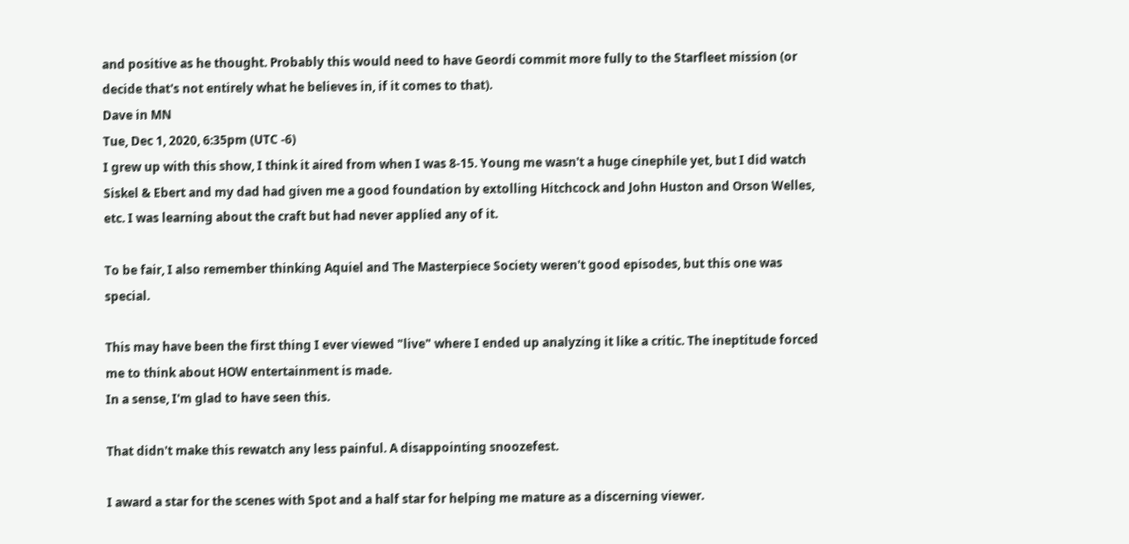and positive as he thought. Probably this would need to have Geordi commit more fully to the Starfleet mission (or decide that's not entirely what he believes in, if it comes to that).
Dave in MN
Tue, Dec 1, 2020, 6:35pm (UTC -6)
I grew up with this show, I think it aired from when I was 8-15. Young me wasn't a huge cinephile yet, but I did watch Siskel & Ebert and my dad had given me a good foundation by extolling Hitchcock and John Huston and Orson Welles, etc. I was learning about the craft but had never applied any of it.

To be fair, I also remember thinking Aquiel and The Masterpiece Society weren't good episodes, but this one was special.

This may have been the first thing I ever viewed "live" where I ended up analyzing it like a critic. The ineptitude forced me to think about HOW entertainment is made.
In a sense, I'm glad to have seen this.

That didn't make this rewatch any less painful. A disappointing snoozefest.

I award a star for the scenes with Spot and a half star for helping me mature as a discerning viewer.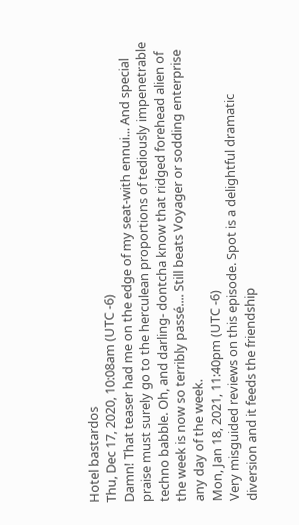Hotel bastardos
Thu, Dec 17, 2020, 10:08am (UTC -6)
Damn! That teaser had me on the edge of my seat-with ennui... And special praise must surely go to the herculean proportions of tediously impenetrable techno babble. Oh, and darling- dontcha know that ridged forehead alien of the week is now so terribly passé.... Still beats Voyager or sodding enterprise any day of the week.
Mon, Jan 18, 2021, 11:40pm (UTC -6)
Very misguided reviews on this episode. Spot is a delightful dramatic diversion and it feeds the friendship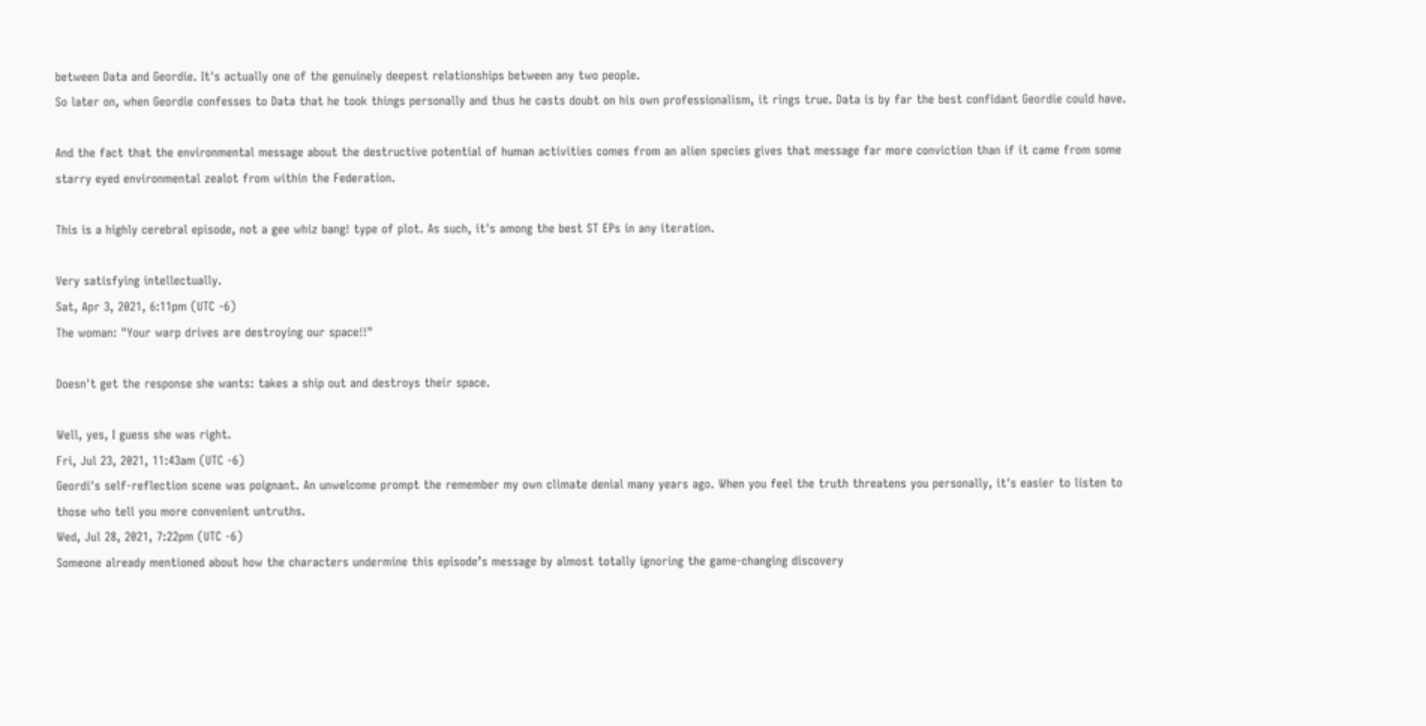between Data and Geordie. It's actually one of the genuinely deepest relationships between any two people.
So later on, when Geordie confesses to Data that he took things personally and thus he casts doubt on his own professionalism, it rings true. Data is by far the best confidant Geordie could have.

And the fact that the environmental message about the destructive potential of human activities comes from an alien species gives that message far more conviction than if it came from some starry eyed environmental zealot from within the Federation.

This is a highly cerebral episode, not a gee whiz bang! type of plot. As such, it's among the best ST EPs in any iteration.

Very satisfying intellectually.
Sat, Apr 3, 2021, 6:11pm (UTC -6)
The woman: "Your warp drives are destroying our space!!"

Doesn't get the response she wants: takes a ship out and destroys their space.

Well, yes, I guess she was right.
Fri, Jul 23, 2021, 11:43am (UTC -6)
Geordi's self-reflection scene was poignant. An unwelcome prompt the remember my own climate denial many years ago. When you feel the truth threatens you personally, it's easier to listen to those who tell you more convenient untruths.
Wed, Jul 28, 2021, 7:22pm (UTC -6)
Someone already mentioned about how the characters undermine this episode’s message by almost totally ignoring the game-changing discovery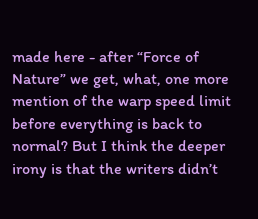made here - after “Force of Nature” we get, what, one more mention of the warp speed limit before everything is back to normal? But I think the deeper irony is that the writers didn’t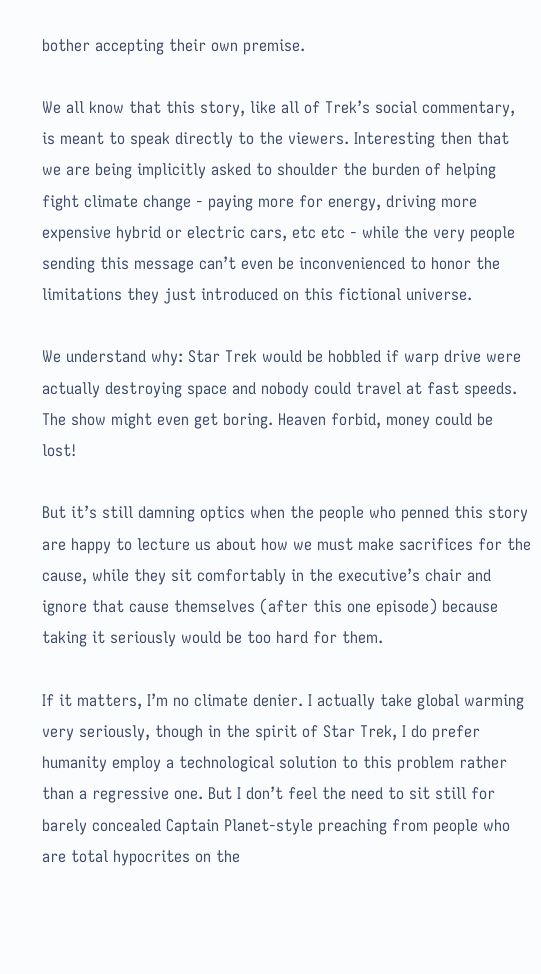bother accepting their own premise.

We all know that this story, like all of Trek’s social commentary, is meant to speak directly to the viewers. Interesting then that we are being implicitly asked to shoulder the burden of helping fight climate change - paying more for energy, driving more expensive hybrid or electric cars, etc etc - while the very people sending this message can’t even be inconvenienced to honor the limitations they just introduced on this fictional universe.

We understand why: Star Trek would be hobbled if warp drive were actually destroying space and nobody could travel at fast speeds. The show might even get boring. Heaven forbid, money could be lost!

But it’s still damning optics when the people who penned this story are happy to lecture us about how we must make sacrifices for the cause, while they sit comfortably in the executive’s chair and ignore that cause themselves (after this one episode) because taking it seriously would be too hard for them.

If it matters, I’m no climate denier. I actually take global warming very seriously, though in the spirit of Star Trek, I do prefer humanity employ a technological solution to this problem rather than a regressive one. But I don’t feel the need to sit still for barely concealed Captain Planet-style preaching from people who are total hypocrites on the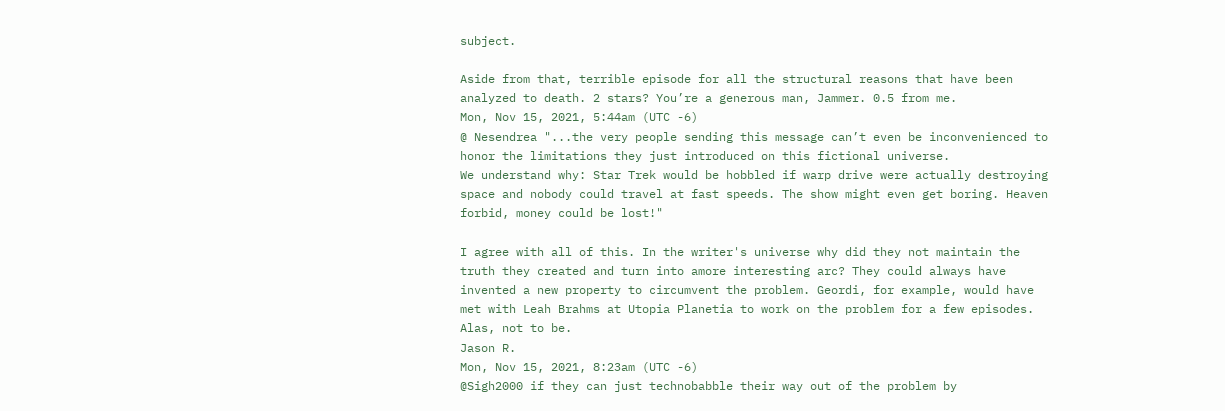subject.

Aside from that, terrible episode for all the structural reasons that have been analyzed to death. 2 stars? You’re a generous man, Jammer. 0.5 from me.
Mon, Nov 15, 2021, 5:44am (UTC -6)
@ Nesendrea "...the very people sending this message can’t even be inconvenienced to honor the limitations they just introduced on this fictional universe.
We understand why: Star Trek would be hobbled if warp drive were actually destroying space and nobody could travel at fast speeds. The show might even get boring. Heaven forbid, money could be lost!"

I agree with all of this. In the writer's universe why did they not maintain the truth they created and turn into amore interesting arc? They could always have invented a new property to circumvent the problem. Geordi, for example, would have met with Leah Brahms at Utopia Planetia to work on the problem for a few episodes. Alas, not to be.
Jason R.
Mon, Nov 15, 2021, 8:23am (UTC -6)
@Sigh2000 if they can just technobabble their way out of the problem by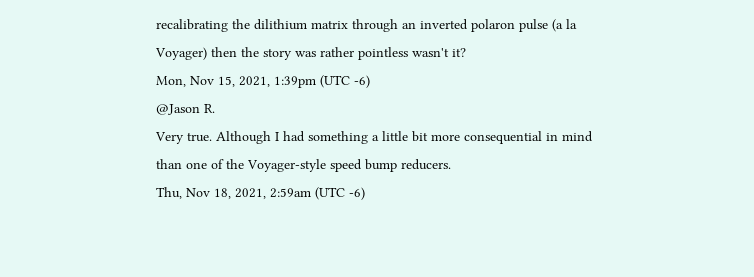recalibrating the dilithium matrix through an inverted polaron pulse (a la Voyager) then the story was rather pointless wasn't it?
Mon, Nov 15, 2021, 1:39pm (UTC -6)
@Jason R.
Very true. Although I had something a little bit more consequential in mind than one of the Voyager-style speed bump reducers.
Thu, Nov 18, 2021, 2:59am (UTC -6)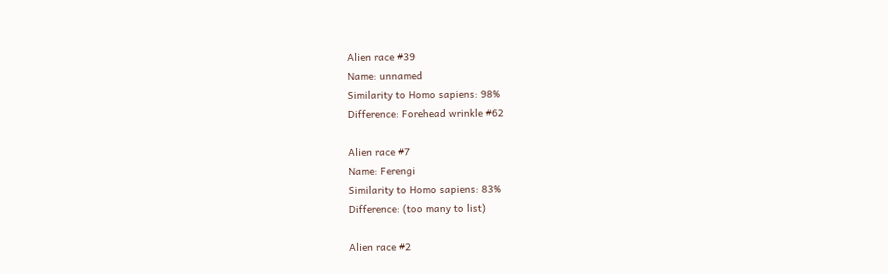Alien race #39
Name: unnamed
Similarity to Homo sapiens: 98%
Difference: Forehead wrinkle #62

Alien race #7
Name: Ferengi
Similarity to Homo sapiens: 83%
Difference: (too many to list)

Alien race #2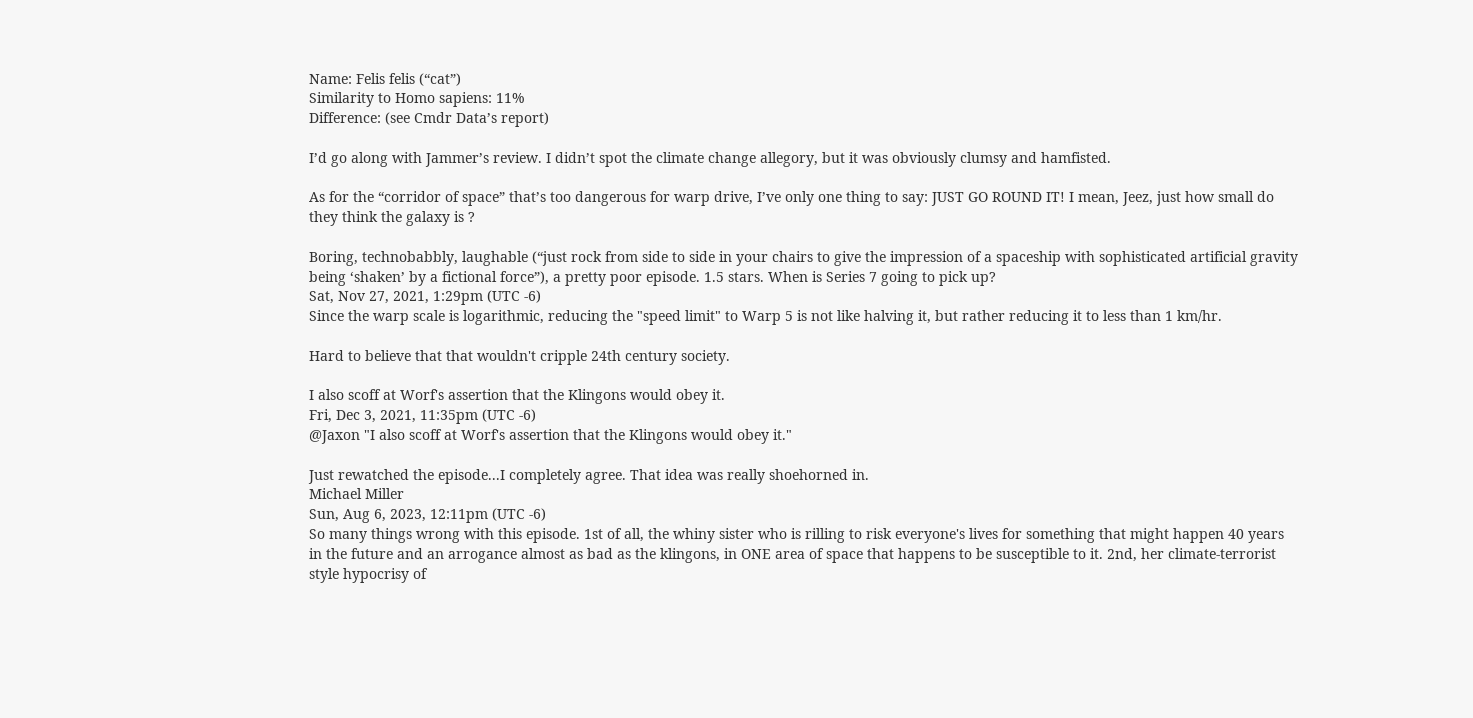Name: Felis felis (“cat”)
Similarity to Homo sapiens: 11%
Difference: (see Cmdr Data’s report)

I’d go along with Jammer’s review. I didn’t spot the climate change allegory, but it was obviously clumsy and hamfisted.

As for the “corridor of space” that’s too dangerous for warp drive, I’ve only one thing to say: JUST GO ROUND IT! I mean, Jeez, just how small do they think the galaxy is ?

Boring, technobabbly, laughable (“just rock from side to side in your chairs to give the impression of a spaceship with sophisticated artificial gravity being ‘shaken’ by a fictional force”), a pretty poor episode. 1.5 stars. When is Series 7 going to pick up?
Sat, Nov 27, 2021, 1:29pm (UTC -6)
Since the warp scale is logarithmic, reducing the "speed limit" to Warp 5 is not like halving it, but rather reducing it to less than 1 km/hr.

Hard to believe that that wouldn't cripple 24th century society.

I also scoff at Worf's assertion that the Klingons would obey it.
Fri, Dec 3, 2021, 11:35pm (UTC -6)
@Jaxon "I also scoff at Worf's assertion that the Klingons would obey it."

Just rewatched the episode...I completely agree. That idea was really shoehorned in.
Michael Miller
Sun, Aug 6, 2023, 12:11pm (UTC -6)
So many things wrong with this episode. 1st of all, the whiny sister who is rilling to risk everyone's lives for something that might happen 40 years in the future and an arrogance almost as bad as the klingons, in ONE area of space that happens to be susceptible to it. 2nd, her climate-terrorist style hypocrisy of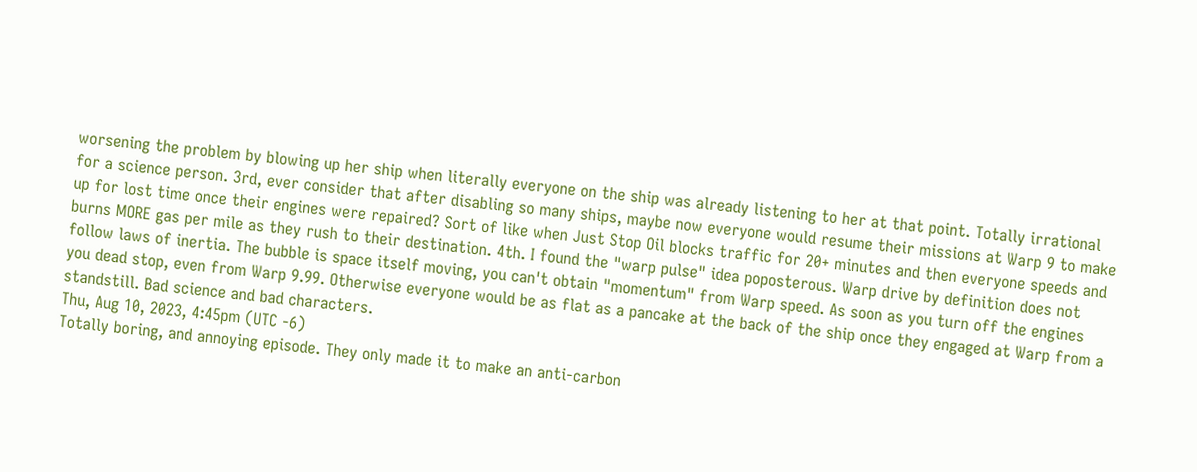worsening the problem by blowing up her ship when literally everyone on the ship was already listening to her at that point. Totally irrational for a science person. 3rd, ever consider that after disabling so many ships, maybe now everyone would resume their missions at Warp 9 to make up for lost time once their engines were repaired? Sort of like when Just Stop Oil blocks traffic for 20+ minutes and then everyone speeds and burns MORE gas per mile as they rush to their destination. 4th. I found the "warp pulse" idea poposterous. Warp drive by definition does not follow laws of inertia. The bubble is space itself moving, you can't obtain "momentum" from Warp speed. As soon as you turn off the engines you dead stop, even from Warp 9.99. Otherwise everyone would be as flat as a pancake at the back of the ship once they engaged at Warp from a standstill. Bad science and bad characters.
Thu, Aug 10, 2023, 4:45pm (UTC -6)
Totally boring, and annoying episode. They only made it to make an anti-carbon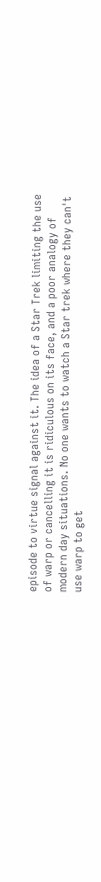episode to virtue signal against it. The idea of a Star Trek limiting the use of warp or cancelling it is ridiculous on its face, and a poor analogy of modern day situations. No one wants to watch a Star trek where they can't use warp to get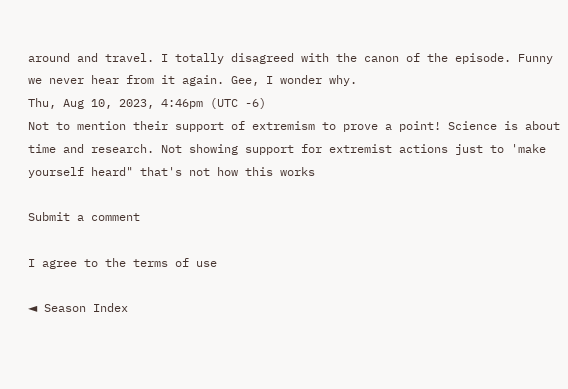around and travel. I totally disagreed with the canon of the episode. Funny we never hear from it again. Gee, I wonder why.
Thu, Aug 10, 2023, 4:46pm (UTC -6)
Not to mention their support of extremism to prove a point! Science is about time and research. Not showing support for extremist actions just to 'make yourself heard" that's not how this works

Submit a comment

I agree to the terms of use

◄ Season Index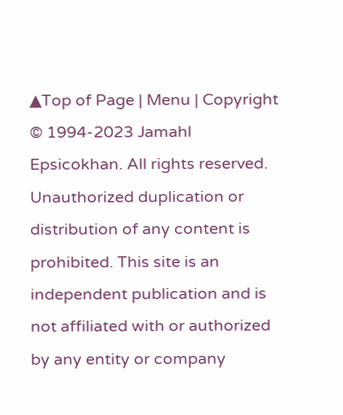▲Top of Page | Menu | Copyright © 1994-2023 Jamahl Epsicokhan. All rights reserved. Unauthorized duplication or distribution of any content is prohibited. This site is an independent publication and is not affiliated with or authorized by any entity or company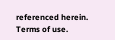referenced herein. Terms of use.